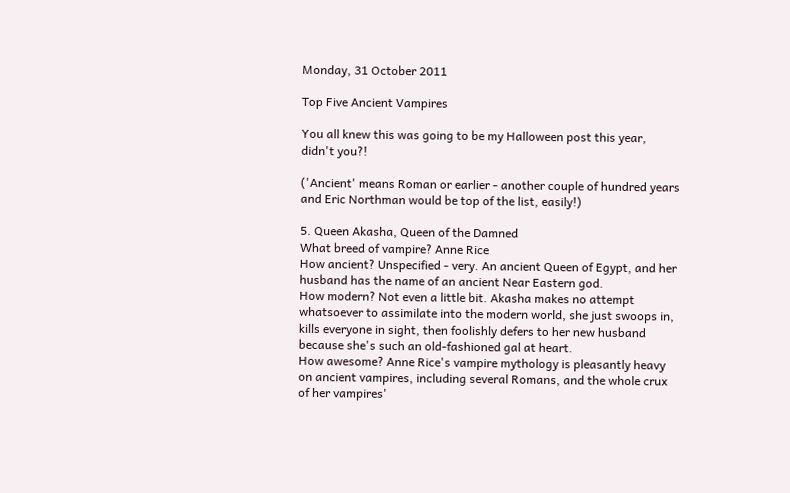Monday, 31 October 2011

Top Five Ancient Vampires

You all knew this was going to be my Halloween post this year, didn't you?!

('Ancient' means Roman or earlier - another couple of hundred years and Eric Northman would be top of the list, easily!)

5. Queen Akasha, Queen of the Damned
What breed of vampire? Anne Rice
How ancient? Unspecified - very. An ancient Queen of Egypt, and her husband has the name of an ancient Near Eastern god.
How modern? Not even a little bit. Akasha makes no attempt whatsoever to assimilate into the modern world, she just swoops in, kills everyone in sight, then foolishly defers to her new husband because she's such an old-fashioned gal at heart.
How awesome? Anne Rice's vampire mythology is pleasantly heavy on ancient vampires, including several Romans, and the whole crux of her vampires'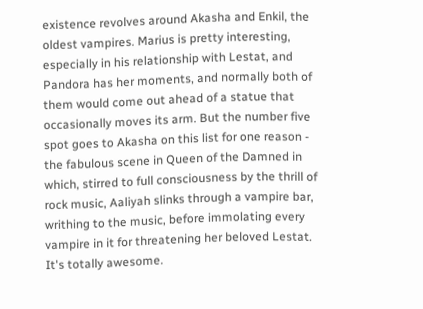existence revolves around Akasha and Enkil, the oldest vampires. Marius is pretty interesting, especially in his relationship with Lestat, and Pandora has her moments, and normally both of them would come out ahead of a statue that occasionally moves its arm. But the number five spot goes to Akasha on this list for one reason - the fabulous scene in Queen of the Damned in which, stirred to full consciousness by the thrill of rock music, Aaliyah slinks through a vampire bar, writhing to the music, before immolating every vampire in it for threatening her beloved Lestat. It's totally awesome.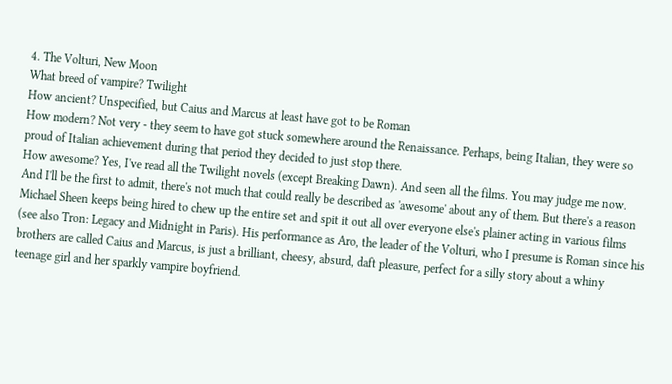4. The Volturi, New Moon
What breed of vampire? Twilight
How ancient? Unspecified, but Caius and Marcus at least have got to be Roman
How modern? Not very - they seem to have got stuck somewhere around the Renaissance. Perhaps, being Italian, they were so proud of Italian achievement during that period they decided to just stop there.
How awesome? Yes, I've read all the Twilight novels (except Breaking Dawn). And seen all the films. You may judge me now. And I'll be the first to admit, there's not much that could really be described as 'awesome' about any of them. But there's a reason Michael Sheen keeps being hired to chew up the entire set and spit it out all over everyone else's plainer acting in various films (see also Tron: Legacy and Midnight in Paris). His performance as Aro, the leader of the Volturi, who I presume is Roman since his brothers are called Caius and Marcus, is just a brilliant, cheesy, absurd, daft pleasure, perfect for a silly story about a whiny teenage girl and her sparkly vampire boyfriend.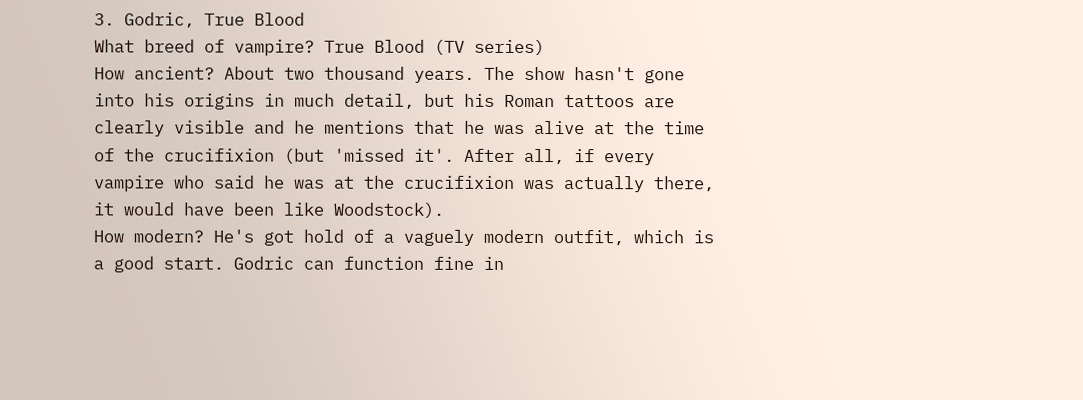3. Godric, True Blood
What breed of vampire? True Blood (TV series)
How ancient? About two thousand years. The show hasn't gone into his origins in much detail, but his Roman tattoos are clearly visible and he mentions that he was alive at the time of the crucifixion (but 'missed it'. After all, if every vampire who said he was at the crucifixion was actually there, it would have been like Woodstock).
How modern? He's got hold of a vaguely modern outfit, which is a good start. Godric can function fine in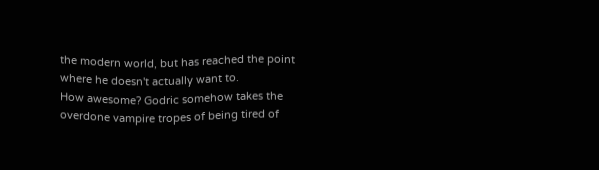the modern world, but has reached the point where he doesn't actually want to.
How awesome? Godric somehow takes the overdone vampire tropes of being tired of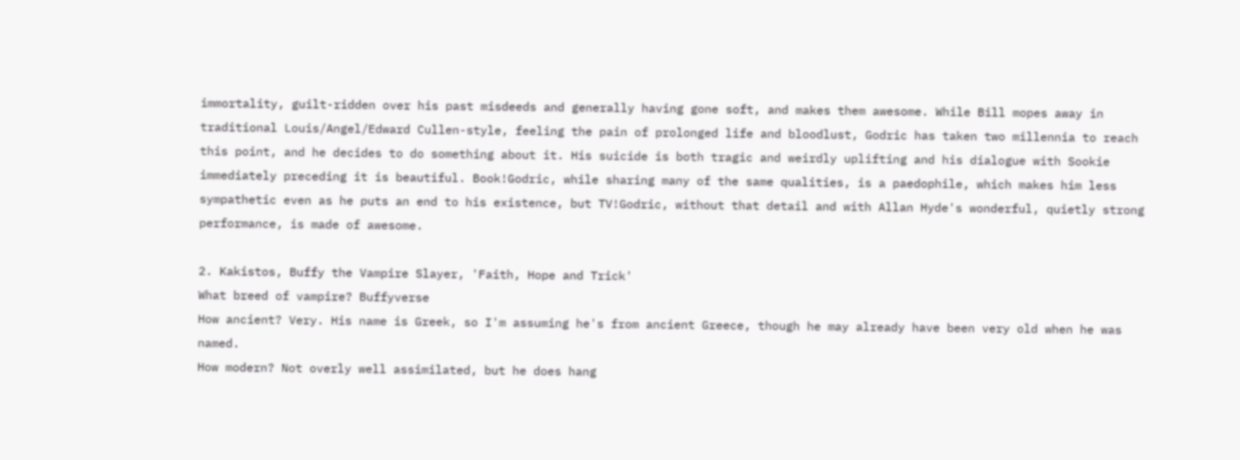immortality, guilt-ridden over his past misdeeds and generally having gone soft, and makes them awesome. While Bill mopes away in traditional Louis/Angel/Edward Cullen-style, feeling the pain of prolonged life and bloodlust, Godric has taken two millennia to reach this point, and he decides to do something about it. His suicide is both tragic and weirdly uplifting and his dialogue with Sookie immediately preceding it is beautiful. Book!Godric, while sharing many of the same qualities, is a paedophile, which makes him less sympathetic even as he puts an end to his existence, but TV!Godric, without that detail and with Allan Hyde's wonderful, quietly strong performance, is made of awesome.

2. Kakistos, Buffy the Vampire Slayer, 'Faith, Hope and Trick'
What breed of vampire? Buffyverse
How ancient? Very. His name is Greek, so I'm assuming he's from ancient Greece, though he may already have been very old when he was named.
How modern? Not overly well assimilated, but he does hang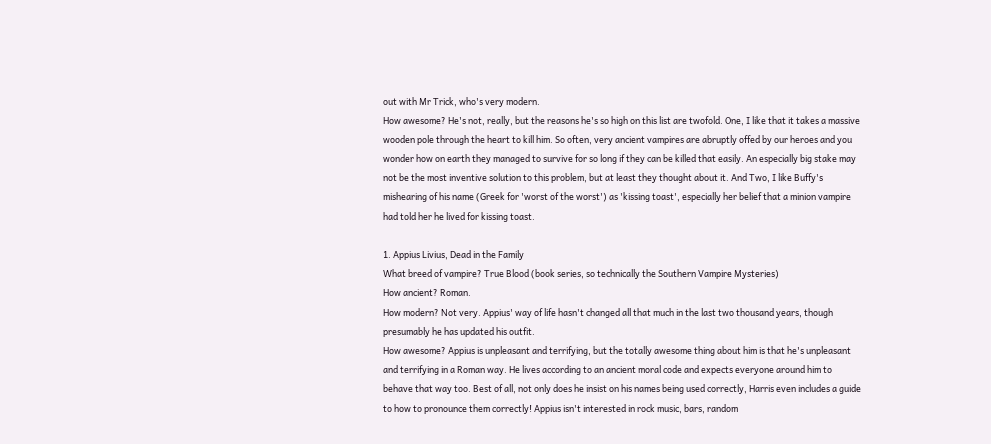out with Mr Trick, who's very modern.
How awesome? He's not, really, but the reasons he's so high on this list are twofold. One, I like that it takes a massive wooden pole through the heart to kill him. So often, very ancient vampires are abruptly offed by our heroes and you wonder how on earth they managed to survive for so long if they can be killed that easily. An especially big stake may not be the most inventive solution to this problem, but at least they thought about it. And Two, I like Buffy's mishearing of his name (Greek for 'worst of the worst') as 'kissing toast', especially her belief that a minion vampire had told her he lived for kissing toast.

1. Appius Livius, Dead in the Family
What breed of vampire? True Blood (book series, so technically the Southern Vampire Mysteries)
How ancient? Roman.
How modern? Not very. Appius' way of life hasn't changed all that much in the last two thousand years, though presumably he has updated his outfit.
How awesome? Appius is unpleasant and terrifying, but the totally awesome thing about him is that he's unpleasant and terrifying in a Roman way. He lives according to an ancient moral code and expects everyone around him to behave that way too. Best of all, not only does he insist on his names being used correctly, Harris even includes a guide to how to pronounce them correctly! Appius isn't interested in rock music, bars, random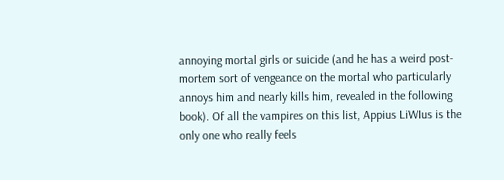annoying mortal girls or suicide (and he has a weird post-mortem sort of vengeance on the mortal who particularly annoys him and nearly kills him, revealed in the following book). Of all the vampires on this list, Appius LiWIus is the only one who really feels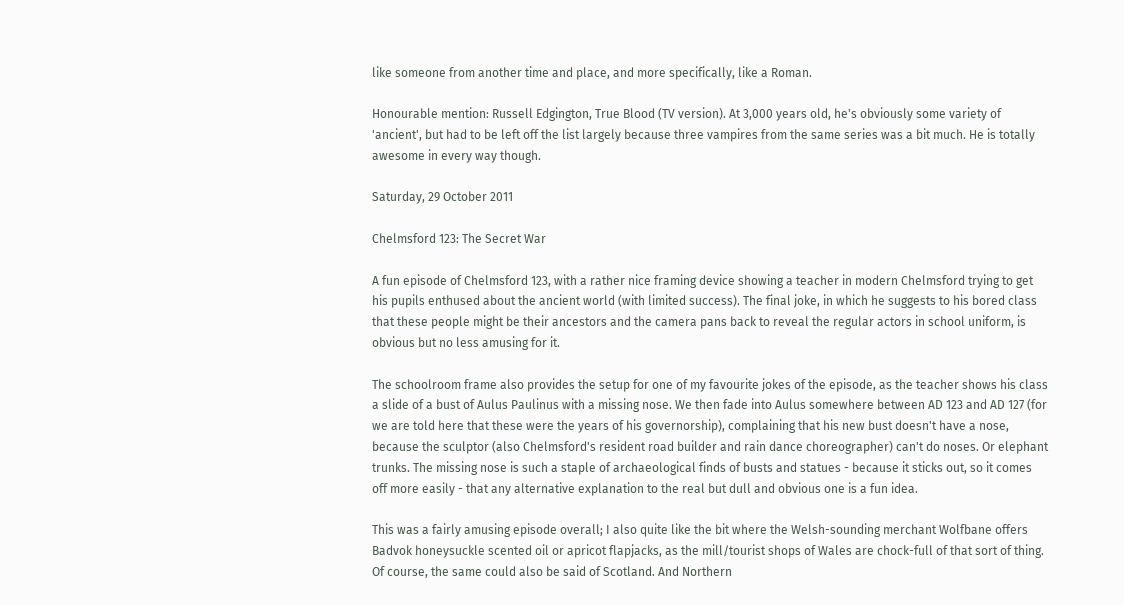like someone from another time and place, and more specifically, like a Roman.

Honourable mention: Russell Edgington, True Blood (TV version). At 3,000 years old, he's obviously some variety of 'ancient', but had to be left off the list largely because three vampires from the same series was a bit much. He is totally awesome in every way though.

Saturday, 29 October 2011

Chelmsford 123: The Secret War

A fun episode of Chelmsford 123, with a rather nice framing device showing a teacher in modern Chelmsford trying to get his pupils enthused about the ancient world (with limited success). The final joke, in which he suggests to his bored class that these people might be their ancestors and the camera pans back to reveal the regular actors in school uniform, is obvious but no less amusing for it.

The schoolroom frame also provides the setup for one of my favourite jokes of the episode, as the teacher shows his class a slide of a bust of Aulus Paulinus with a missing nose. We then fade into Aulus somewhere between AD 123 and AD 127 (for we are told here that these were the years of his governorship), complaining that his new bust doesn't have a nose, because the sculptor (also Chelmsford's resident road builder and rain dance choreographer) can't do noses. Or elephant trunks. The missing nose is such a staple of archaeological finds of busts and statues - because it sticks out, so it comes off more easily - that any alternative explanation to the real but dull and obvious one is a fun idea.

This was a fairly amusing episode overall; I also quite like the bit where the Welsh-sounding merchant Wolfbane offers Badvok honeysuckle scented oil or apricot flapjacks, as the mill/tourist shops of Wales are chock-full of that sort of thing. Of course, the same could also be said of Scotland. And Northern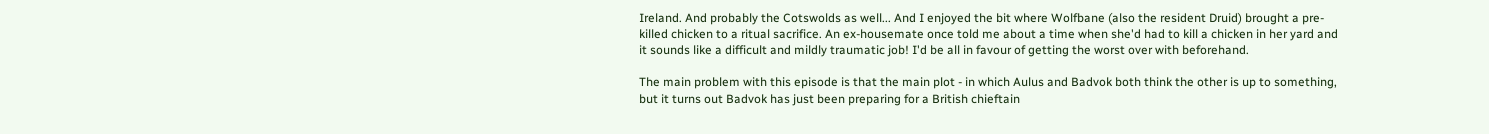Ireland. And probably the Cotswolds as well... And I enjoyed the bit where Wolfbane (also the resident Druid) brought a pre-killed chicken to a ritual sacrifice. An ex-housemate once told me about a time when she'd had to kill a chicken in her yard and it sounds like a difficult and mildly traumatic job! I'd be all in favour of getting the worst over with beforehand.

The main problem with this episode is that the main plot - in which Aulus and Badvok both think the other is up to something, but it turns out Badvok has just been preparing for a British chieftain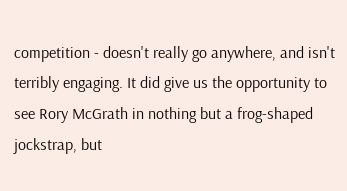competition - doesn't really go anywhere, and isn't terribly engaging. It did give us the opportunity to see Rory McGrath in nothing but a frog-shaped jockstrap, but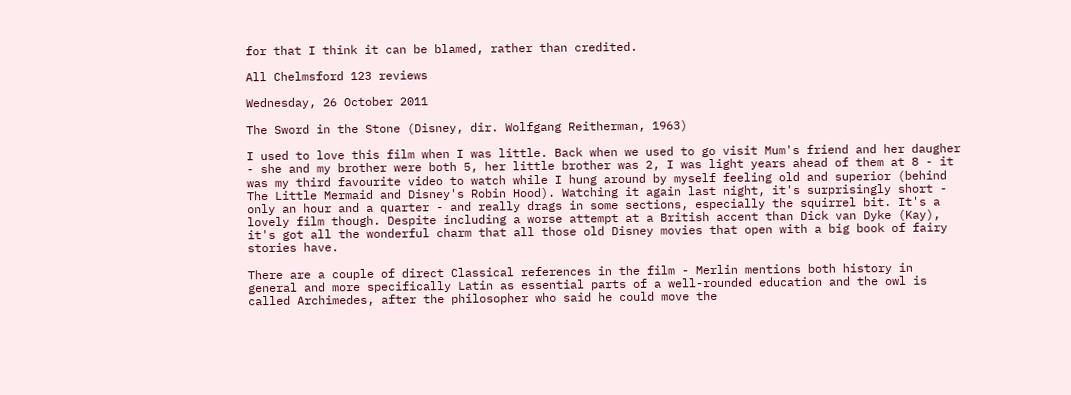for that I think it can be blamed, rather than credited.

All Chelmsford 123 reviews

Wednesday, 26 October 2011

The Sword in the Stone (Disney, dir. Wolfgang Reitherman, 1963)

I used to love this film when I was little. Back when we used to go visit Mum's friend and her daugher - she and my brother were both 5, her little brother was 2, I was light years ahead of them at 8 - it was my third favourite video to watch while I hung around by myself feeling old and superior (behind The Little Mermaid and Disney's Robin Hood). Watching it again last night, it's surprisingly short - only an hour and a quarter - and really drags in some sections, especially the squirrel bit. It's a lovely film though. Despite including a worse attempt at a British accent than Dick van Dyke (Kay), it's got all the wonderful charm that all those old Disney movies that open with a big book of fairy stories have.

There are a couple of direct Classical references in the film - Merlin mentions both history in general and more specifically Latin as essential parts of a well-rounded education and the owl is called Archimedes, after the philosopher who said he could move the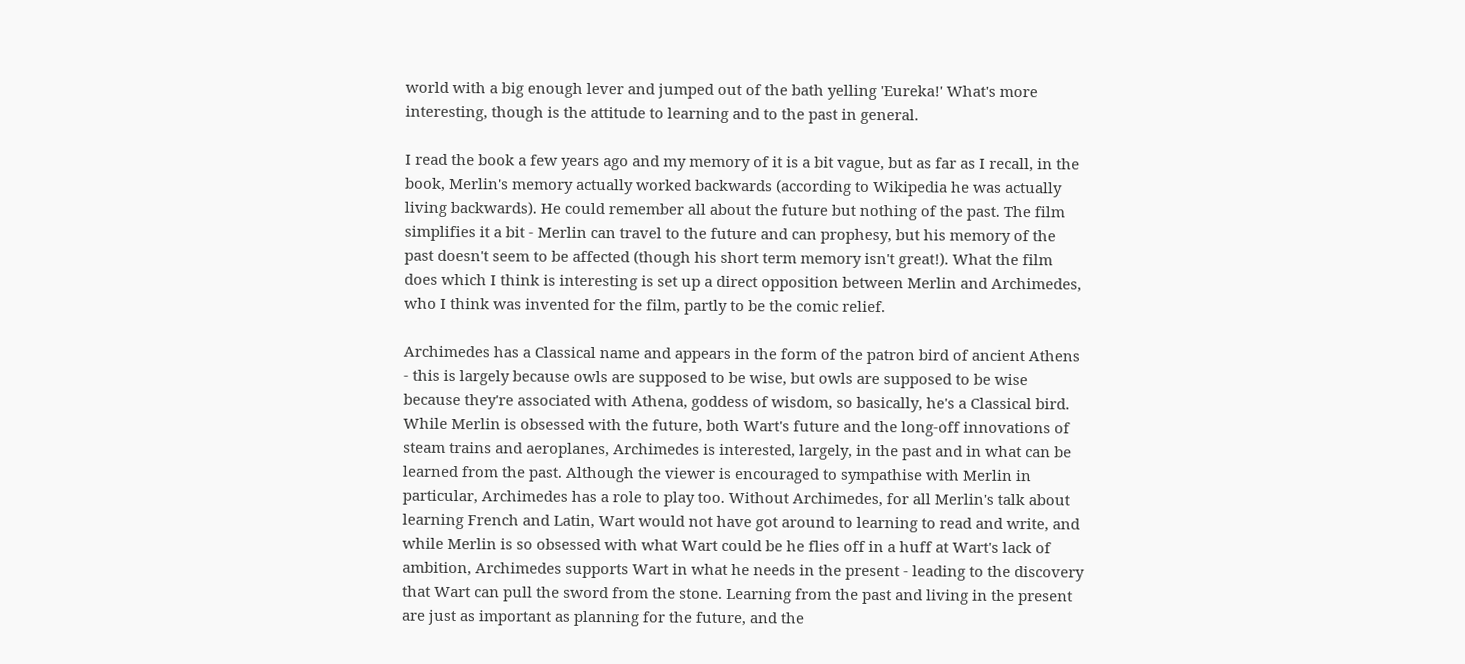world with a big enough lever and jumped out of the bath yelling 'Eureka!' What's more interesting, though is the attitude to learning and to the past in general.

I read the book a few years ago and my memory of it is a bit vague, but as far as I recall, in the book, Merlin's memory actually worked backwards (according to Wikipedia he was actually living backwards). He could remember all about the future but nothing of the past. The film simplifies it a bit - Merlin can travel to the future and can prophesy, but his memory of the past doesn't seem to be affected (though his short term memory isn't great!). What the film does which I think is interesting is set up a direct opposition between Merlin and Archimedes, who I think was invented for the film, partly to be the comic relief.

Archimedes has a Classical name and appears in the form of the patron bird of ancient Athens - this is largely because owls are supposed to be wise, but owls are supposed to be wise because they're associated with Athena, goddess of wisdom, so basically, he's a Classical bird. While Merlin is obsessed with the future, both Wart's future and the long-off innovations of steam trains and aeroplanes, Archimedes is interested, largely, in the past and in what can be learned from the past. Although the viewer is encouraged to sympathise with Merlin in particular, Archimedes has a role to play too. Without Archimedes, for all Merlin's talk about learning French and Latin, Wart would not have got around to learning to read and write, and while Merlin is so obsessed with what Wart could be he flies off in a huff at Wart's lack of ambition, Archimedes supports Wart in what he needs in the present - leading to the discovery that Wart can pull the sword from the stone. Learning from the past and living in the present are just as important as planning for the future, and the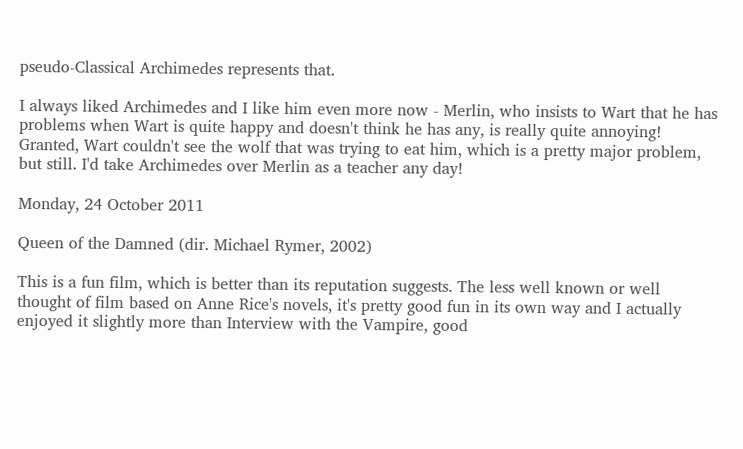pseudo-Classical Archimedes represents that.

I always liked Archimedes and I like him even more now - Merlin, who insists to Wart that he has problems when Wart is quite happy and doesn't think he has any, is really quite annoying! Granted, Wart couldn't see the wolf that was trying to eat him, which is a pretty major problem, but still. I'd take Archimedes over Merlin as a teacher any day!

Monday, 24 October 2011

Queen of the Damned (dir. Michael Rymer, 2002)

This is a fun film, which is better than its reputation suggests. The less well known or well thought of film based on Anne Rice's novels, it's pretty good fun in its own way and I actually enjoyed it slightly more than Interview with the Vampire, good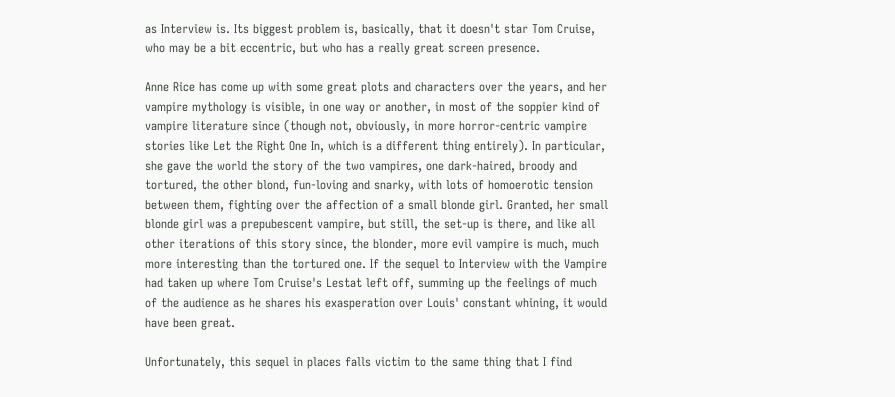as Interview is. Its biggest problem is, basically, that it doesn't star Tom Cruise, who may be a bit eccentric, but who has a really great screen presence.

Anne Rice has come up with some great plots and characters over the years, and her vampire mythology is visible, in one way or another, in most of the soppier kind of vampire literature since (though not, obviously, in more horror-centric vampire stories like Let the Right One In, which is a different thing entirely). In particular, she gave the world the story of the two vampires, one dark-haired, broody and tortured, the other blond, fun-loving and snarky, with lots of homoerotic tension between them, fighting over the affection of a small blonde girl. Granted, her small blonde girl was a prepubescent vampire, but still, the set-up is there, and like all other iterations of this story since, the blonder, more evil vampire is much, much more interesting than the tortured one. If the sequel to Interview with the Vampire had taken up where Tom Cruise's Lestat left off, summing up the feelings of much of the audience as he shares his exasperation over Louis' constant whining, it would have been great.

Unfortunately, this sequel in places falls victim to the same thing that I find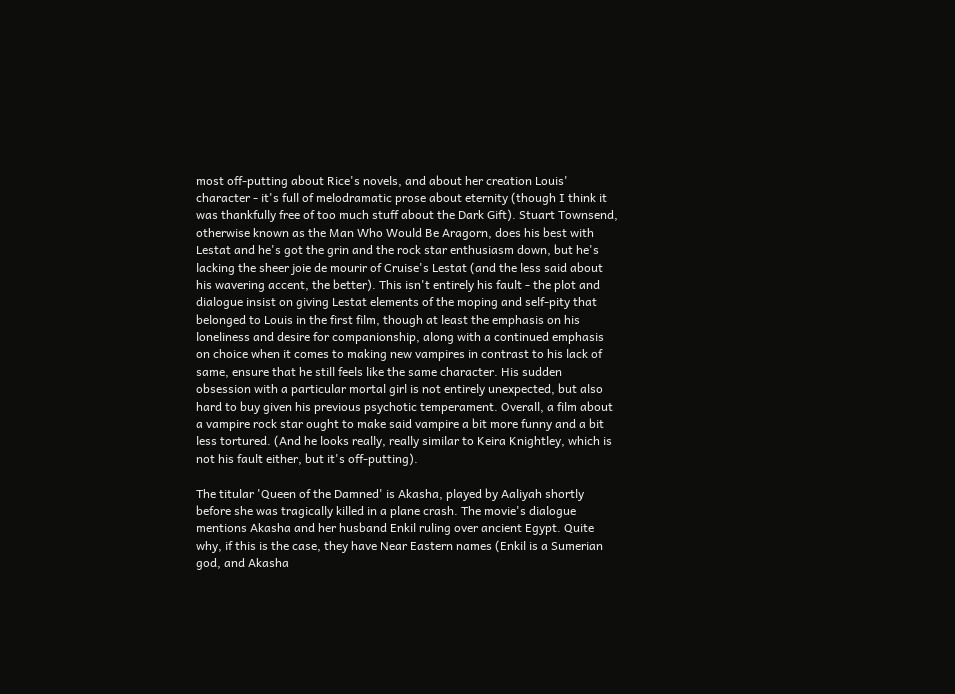most off-putting about Rice's novels, and about her creation Louis' character - it's full of melodramatic prose about eternity (though I think it was thankfully free of too much stuff about the Dark Gift). Stuart Townsend, otherwise known as the Man Who Would Be Aragorn, does his best with Lestat and he's got the grin and the rock star enthusiasm down, but he's lacking the sheer joie de mourir of Cruise's Lestat (and the less said about his wavering accent, the better). This isn't entirely his fault - the plot and dialogue insist on giving Lestat elements of the moping and self-pity that belonged to Louis in the first film, though at least the emphasis on his loneliness and desire for companionship, along with a continued emphasis on choice when it comes to making new vampires in contrast to his lack of same, ensure that he still feels like the same character. His sudden obsession with a particular mortal girl is not entirely unexpected, but also hard to buy given his previous psychotic temperament. Overall, a film about a vampire rock star ought to make said vampire a bit more funny and a bit less tortured. (And he looks really, really similar to Keira Knightley, which is not his fault either, but it's off-putting).

The titular 'Queen of the Damned' is Akasha, played by Aaliyah shortly before she was tragically killed in a plane crash. The movie's dialogue mentions Akasha and her husband Enkil ruling over ancient Egypt. Quite why, if this is the case, they have Near Eastern names (Enkil is a Sumerian god, and Akasha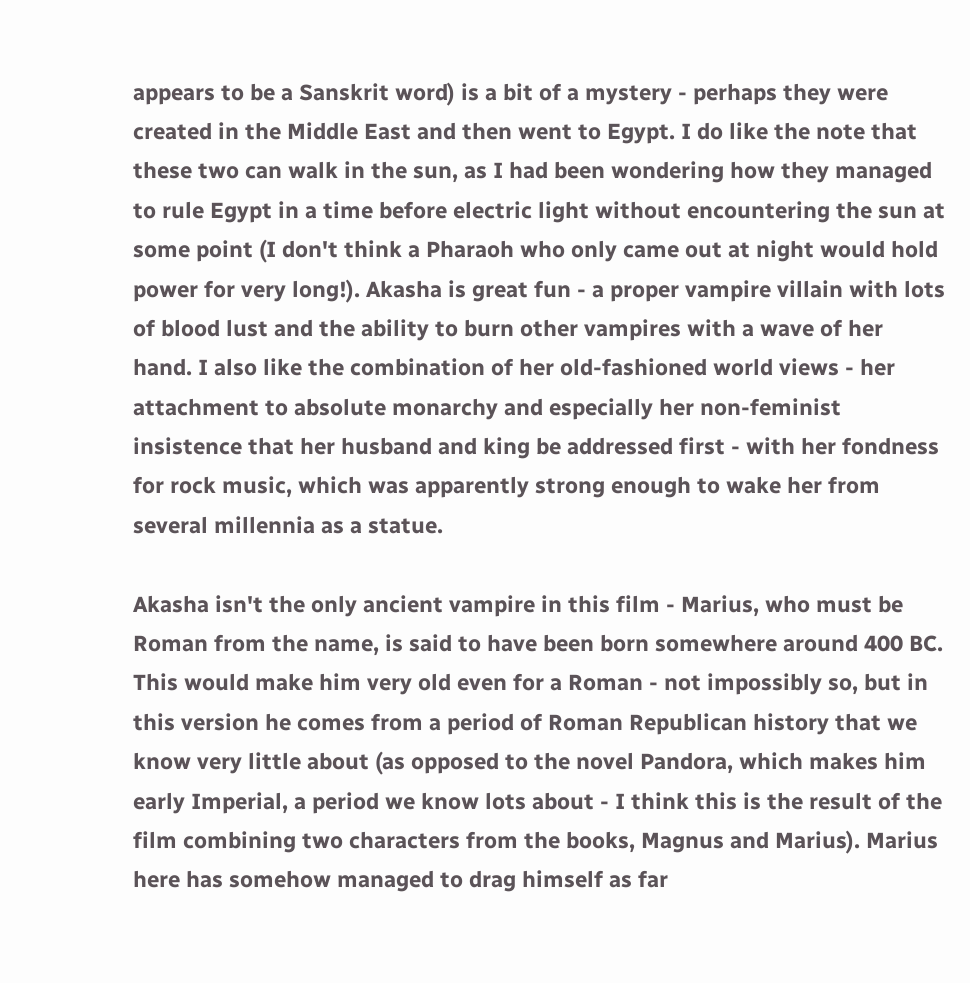appears to be a Sanskrit word) is a bit of a mystery - perhaps they were created in the Middle East and then went to Egypt. I do like the note that these two can walk in the sun, as I had been wondering how they managed to rule Egypt in a time before electric light without encountering the sun at some point (I don't think a Pharaoh who only came out at night would hold power for very long!). Akasha is great fun - a proper vampire villain with lots of blood lust and the ability to burn other vampires with a wave of her hand. I also like the combination of her old-fashioned world views - her attachment to absolute monarchy and especially her non-feminist insistence that her husband and king be addressed first - with her fondness for rock music, which was apparently strong enough to wake her from several millennia as a statue.

Akasha isn't the only ancient vampire in this film - Marius, who must be Roman from the name, is said to have been born somewhere around 400 BC. This would make him very old even for a Roman - not impossibly so, but in this version he comes from a period of Roman Republican history that we know very little about (as opposed to the novel Pandora, which makes him early Imperial, a period we know lots about - I think this is the result of the film combining two characters from the books, Magnus and Marius). Marius here has somehow managed to drag himself as far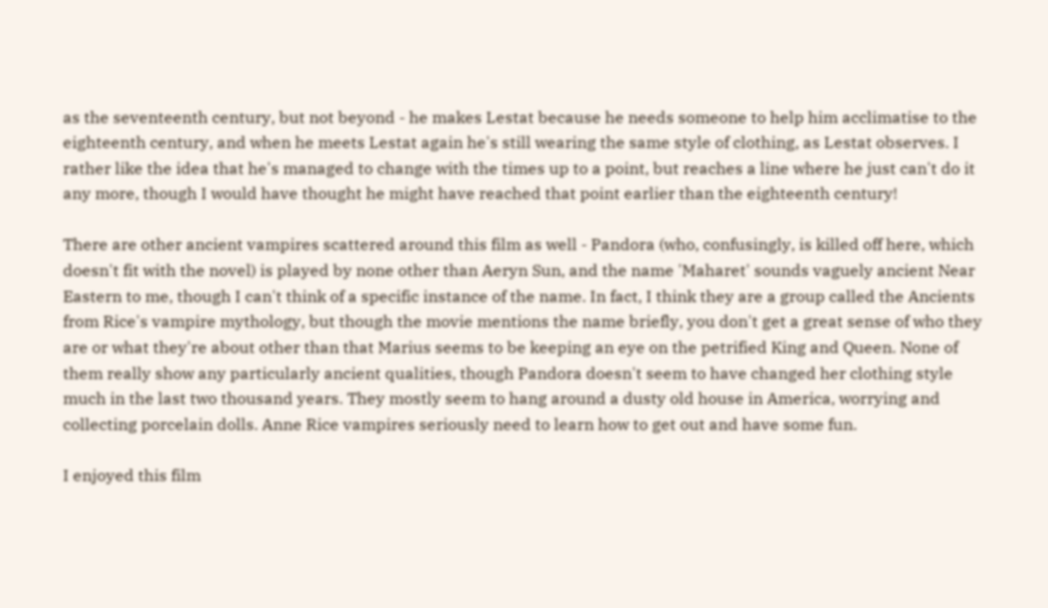as the seventeenth century, but not beyond - he makes Lestat because he needs someone to help him acclimatise to the eighteenth century, and when he meets Lestat again he's still wearing the same style of clothing, as Lestat observes. I rather like the idea that he's managed to change with the times up to a point, but reaches a line where he just can't do it any more, though I would have thought he might have reached that point earlier than the eighteenth century!

There are other ancient vampires scattered around this film as well - Pandora (who, confusingly, is killed off here, which doesn't fit with the novel) is played by none other than Aeryn Sun, and the name 'Maharet' sounds vaguely ancient Near Eastern to me, though I can't think of a specific instance of the name. In fact, I think they are a group called the Ancients from Rice's vampire mythology, but though the movie mentions the name briefly, you don't get a great sense of who they are or what they're about other than that Marius seems to be keeping an eye on the petrified King and Queen. None of them really show any particularly ancient qualities, though Pandora doesn't seem to have changed her clothing style much in the last two thousand years. They mostly seem to hang around a dusty old house in America, worrying and collecting porcelain dolls. Anne Rice vampires seriously need to learn how to get out and have some fun.

I enjoyed this film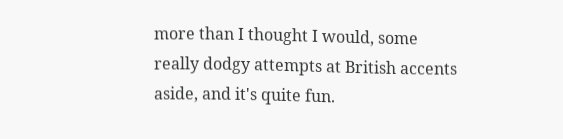more than I thought I would, some really dodgy attempts at British accents aside, and it's quite fun.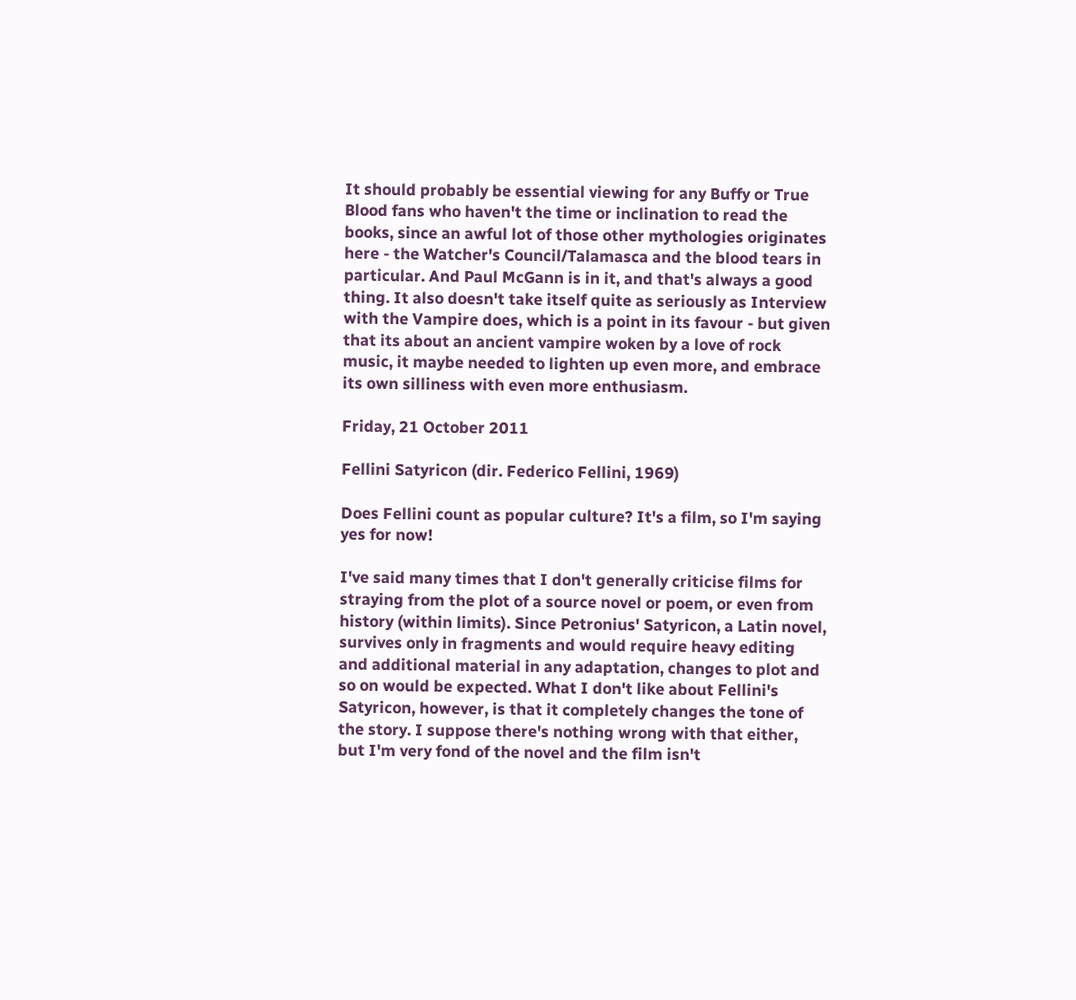It should probably be essential viewing for any Buffy or True Blood fans who haven't the time or inclination to read the books, since an awful lot of those other mythologies originates here - the Watcher's Council/Talamasca and the blood tears in particular. And Paul McGann is in it, and that's always a good thing. It also doesn't take itself quite as seriously as Interview with the Vampire does, which is a point in its favour - but given that its about an ancient vampire woken by a love of rock music, it maybe needed to lighten up even more, and embrace its own silliness with even more enthusiasm.

Friday, 21 October 2011

Fellini Satyricon (dir. Federico Fellini, 1969)

Does Fellini count as popular culture? It's a film, so I'm saying yes for now!

I've said many times that I don't generally criticise films for straying from the plot of a source novel or poem, or even from history (within limits). Since Petronius' Satyricon, a Latin novel, survives only in fragments and would require heavy editing and additional material in any adaptation, changes to plot and so on would be expected. What I don't like about Fellini's Satyricon, however, is that it completely changes the tone of the story. I suppose there's nothing wrong with that either, but I'm very fond of the novel and the film isn't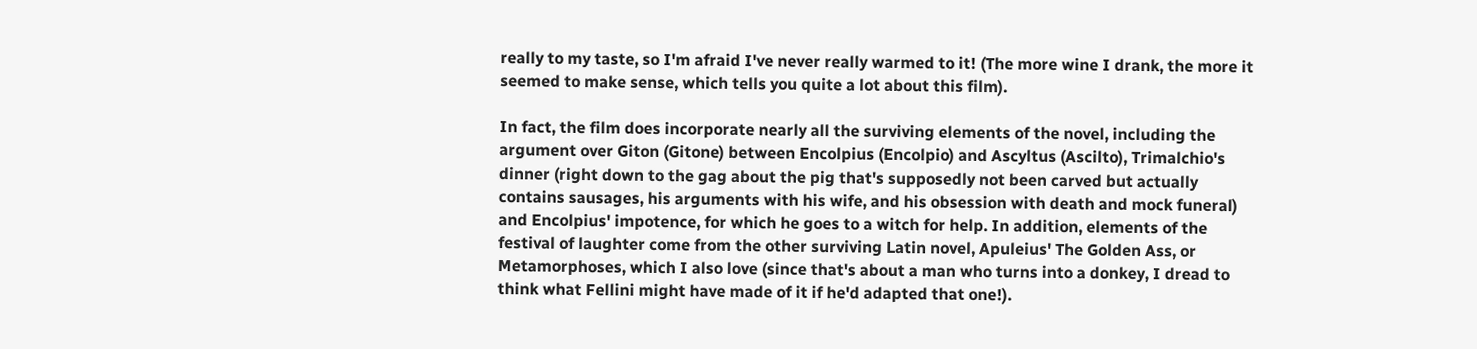really to my taste, so I'm afraid I've never really warmed to it! (The more wine I drank, the more it seemed to make sense, which tells you quite a lot about this film).

In fact, the film does incorporate nearly all the surviving elements of the novel, including the argument over Giton (Gitone) between Encolpius (Encolpio) and Ascyltus (Ascilto), Trimalchio's dinner (right down to the gag about the pig that's supposedly not been carved but actually contains sausages, his arguments with his wife, and his obsession with death and mock funeral) and Encolpius' impotence, for which he goes to a witch for help. In addition, elements of the festival of laughter come from the other surviving Latin novel, Apuleius' The Golden Ass, or Metamorphoses, which I also love (since that's about a man who turns into a donkey, I dread to think what Fellini might have made of it if he'd adapted that one!).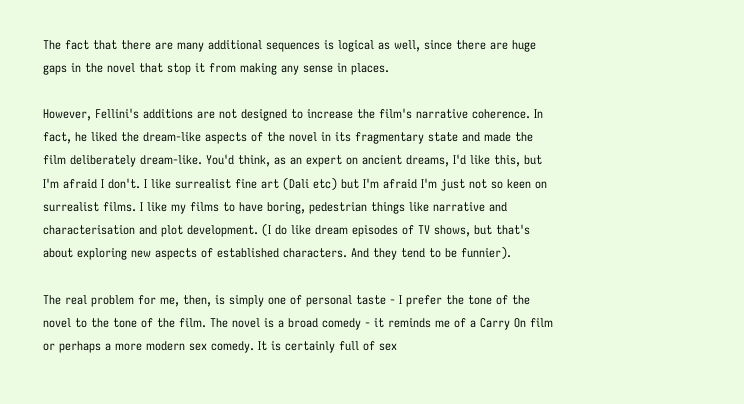The fact that there are many additional sequences is logical as well, since there are huge gaps in the novel that stop it from making any sense in places.

However, Fellini's additions are not designed to increase the film's narrative coherence. In fact, he liked the dream-like aspects of the novel in its fragmentary state and made the film deliberately dream-like. You'd think, as an expert on ancient dreams, I'd like this, but I'm afraid I don't. I like surrealist fine art (Dali etc) but I'm afraid I'm just not so keen on surrealist films. I like my films to have boring, pedestrian things like narrative and characterisation and plot development. (I do like dream episodes of TV shows, but that's about exploring new aspects of established characters. And they tend to be funnier).

The real problem for me, then, is simply one of personal taste - I prefer the tone of the novel to the tone of the film. The novel is a broad comedy - it reminds me of a Carry On film or perhaps a more modern sex comedy. It is certainly full of sex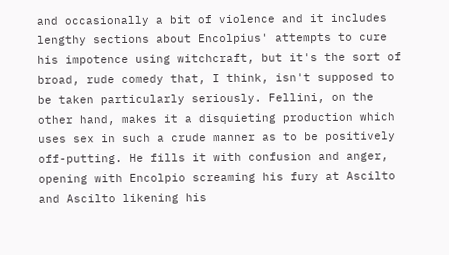and occasionally a bit of violence and it includes lengthy sections about Encolpius' attempts to cure his impotence using witchcraft, but it's the sort of broad, rude comedy that, I think, isn't supposed to be taken particularly seriously. Fellini, on the other hand, makes it a disquieting production which uses sex in such a crude manner as to be positively off-putting. He fills it with confusion and anger, opening with Encolpio screaming his fury at Ascilto and Ascilto likening his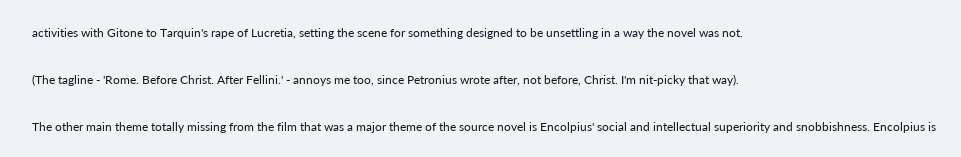activities with Gitone to Tarquin's rape of Lucretia, setting the scene for something designed to be unsettling in a way the novel was not.

(The tagline - 'Rome. Before Christ. After Fellini.' - annoys me too, since Petronius wrote after, not before, Christ. I'm nit-picky that way).

The other main theme totally missing from the film that was a major theme of the source novel is Encolpius' social and intellectual superiority and snobbishness. Encolpius is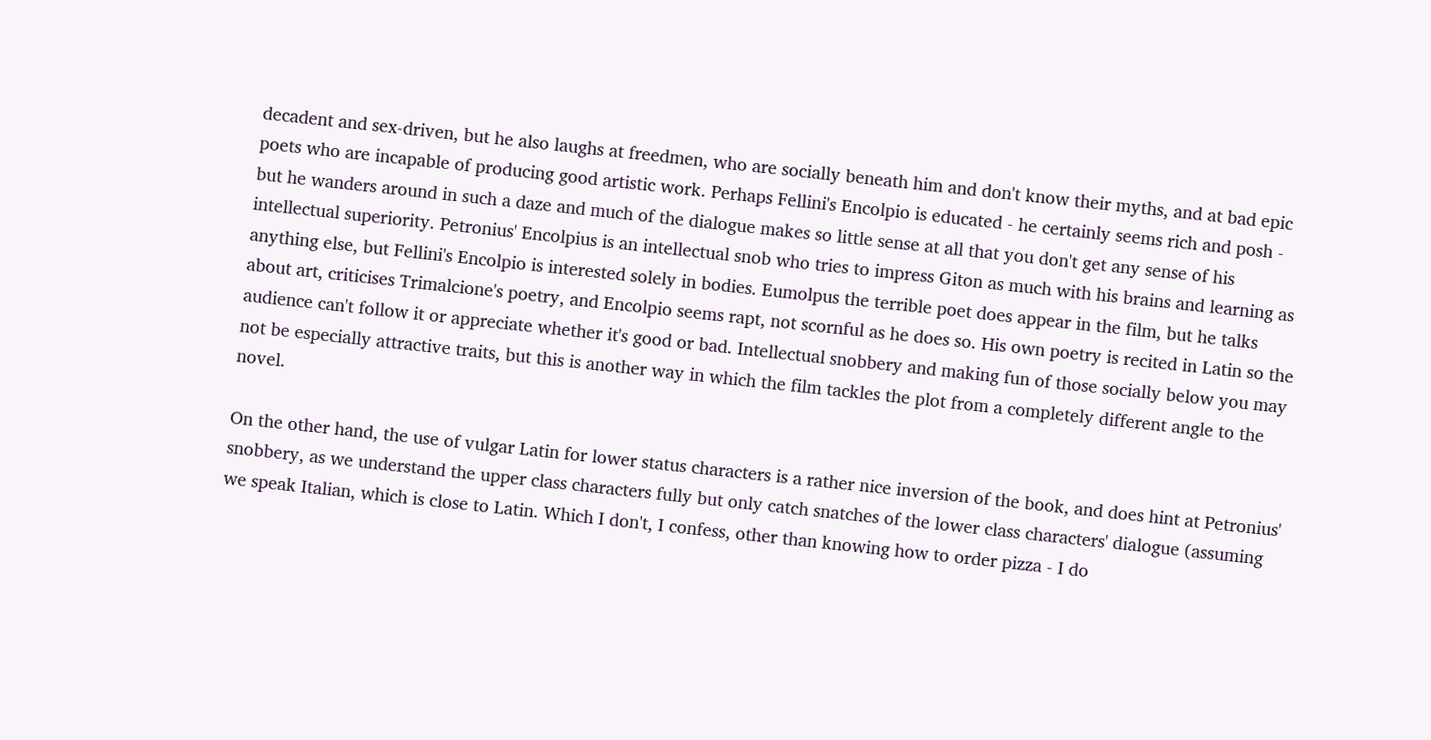decadent and sex-driven, but he also laughs at freedmen, who are socially beneath him and don't know their myths, and at bad epic poets who are incapable of producing good artistic work. Perhaps Fellini's Encolpio is educated - he certainly seems rich and posh - but he wanders around in such a daze and much of the dialogue makes so little sense at all that you don't get any sense of his intellectual superiority. Petronius' Encolpius is an intellectual snob who tries to impress Giton as much with his brains and learning as anything else, but Fellini's Encolpio is interested solely in bodies. Eumolpus the terrible poet does appear in the film, but he talks about art, criticises Trimalcione's poetry, and Encolpio seems rapt, not scornful as he does so. His own poetry is recited in Latin so the audience can't follow it or appreciate whether it's good or bad. Intellectual snobbery and making fun of those socially below you may not be especially attractive traits, but this is another way in which the film tackles the plot from a completely different angle to the novel.

On the other hand, the use of vulgar Latin for lower status characters is a rather nice inversion of the book, and does hint at Petronius' snobbery, as we understand the upper class characters fully but only catch snatches of the lower class characters' dialogue (assuming we speak Italian, which is close to Latin. Which I don't, I confess, other than knowing how to order pizza - I do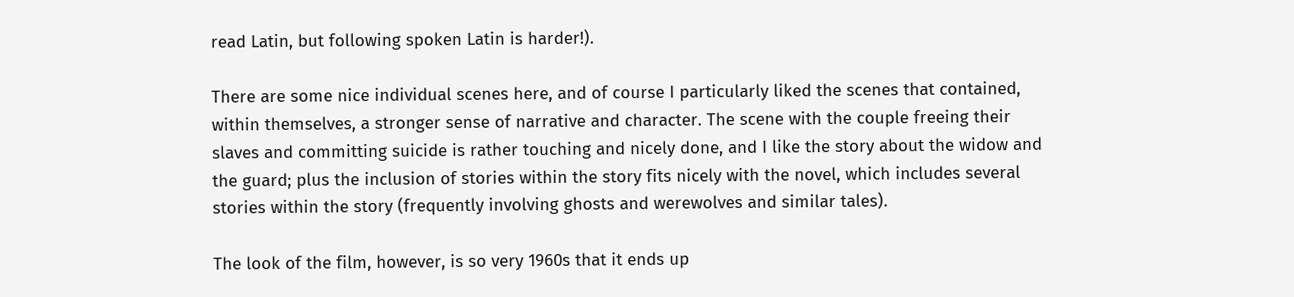read Latin, but following spoken Latin is harder!).

There are some nice individual scenes here, and of course I particularly liked the scenes that contained, within themselves, a stronger sense of narrative and character. The scene with the couple freeing their slaves and committing suicide is rather touching and nicely done, and I like the story about the widow and the guard; plus the inclusion of stories within the story fits nicely with the novel, which includes several stories within the story (frequently involving ghosts and werewolves and similar tales).

The look of the film, however, is so very 1960s that it ends up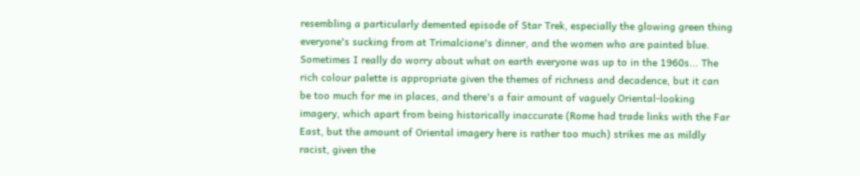resembling a particularly demented episode of Star Trek, especially the glowing green thing everyone's sucking from at Trimalcione's dinner, and the women who are painted blue. Sometimes I really do worry about what on earth everyone was up to in the 1960s... The rich colour palette is appropriate given the themes of richness and decadence, but it can be too much for me in places, and there's a fair amount of vaguely Oriental-looking imagery, which apart from being historically inaccurate (Rome had trade links with the Far East, but the amount of Oriental imagery here is rather too much) strikes me as mildly racist, given the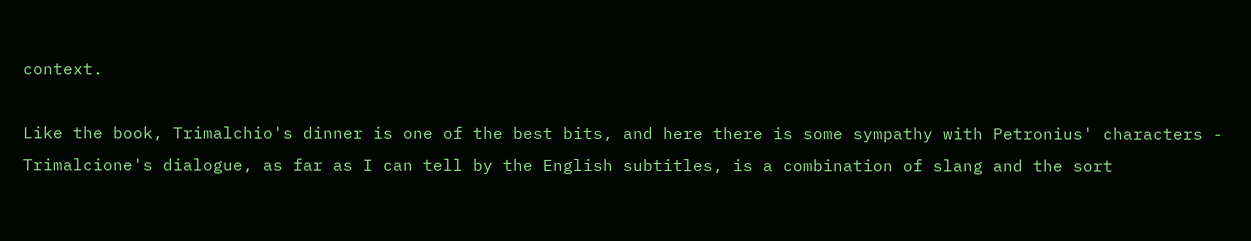context.

Like the book, Trimalchio's dinner is one of the best bits, and here there is some sympathy with Petronius' characters - Trimalcione's dialogue, as far as I can tell by the English subtitles, is a combination of slang and the sort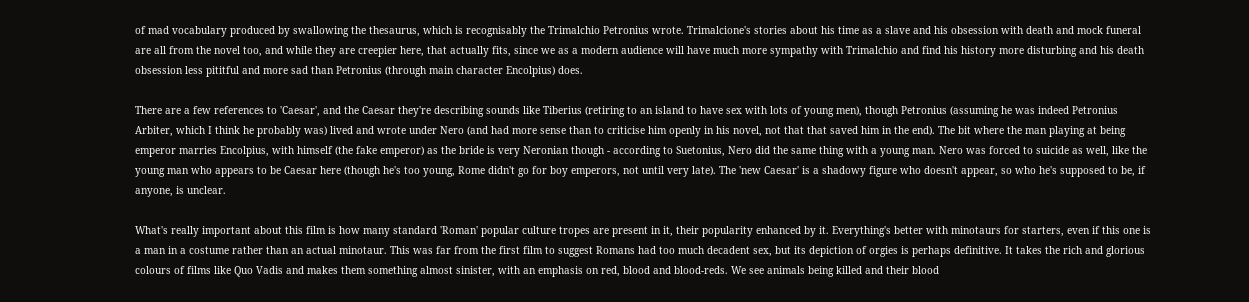of mad vocabulary produced by swallowing the thesaurus, which is recognisably the Trimalchio Petronius wrote. Trimalcione's stories about his time as a slave and his obsession with death and mock funeral are all from the novel too, and while they are creepier here, that actually fits, since we as a modern audience will have much more sympathy with Trimalchio and find his history more disturbing and his death obsession less pititful and more sad than Petronius (through main character Encolpius) does.

There are a few references to 'Caesar', and the Caesar they're describing sounds like Tiberius (retiring to an island to have sex with lots of young men), though Petronius (assuming he was indeed Petronius Arbiter, which I think he probably was) lived and wrote under Nero (and had more sense than to criticise him openly in his novel, not that that saved him in the end). The bit where the man playing at being emperor marries Encolpius, with himself (the fake emperor) as the bride is very Neronian though - according to Suetonius, Nero did the same thing with a young man. Nero was forced to suicide as well, like the young man who appears to be Caesar here (though he's too young, Rome didn't go for boy emperors, not until very late). The 'new Caesar' is a shadowy figure who doesn't appear, so who he's supposed to be, if anyone, is unclear.

What's really important about this film is how many standard 'Roman' popular culture tropes are present in it, their popularity enhanced by it. Everything's better with minotaurs for starters, even if this one is a man in a costume rather than an actual minotaur. This was far from the first film to suggest Romans had too much decadent sex, but its depiction of orgies is perhaps definitive. It takes the rich and glorious colours of films like Quo Vadis and makes them something almost sinister, with an emphasis on red, blood and blood-reds. We see animals being killed and their blood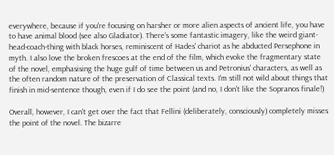everywhere, because if you're focusing on harsher or more alien aspects of ancient life, you have to have animal blood (see also Gladiator). There's some fantastic imagery, like the weird giant-head-coach-thing with black horses, reminiscent of Hades' chariot as he abducted Persephone in myth. I also love the broken frescoes at the end of the film, which evoke the fragmentary state of the novel, emphasising the huge gulf of time between us and Petronius' characters, as well as the often random nature of the preservation of Classical texts. I'm still not wild about things that finish in mid-sentence though, even if I do see the point (and no, I don't like the Sopranos finale!)

Overall, however, I can't get over the fact that Fellini (deliberately, consciously) completely misses the point of the novel. The bizarre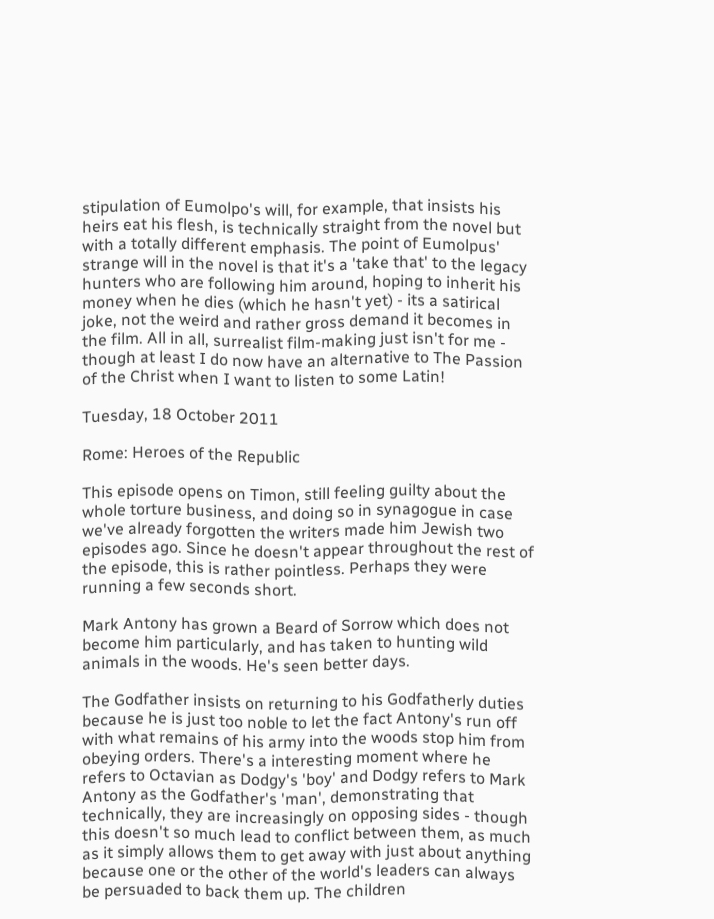stipulation of Eumolpo's will, for example, that insists his heirs eat his flesh, is technically straight from the novel but with a totally different emphasis. The point of Eumolpus' strange will in the novel is that it's a 'take that' to the legacy hunters who are following him around, hoping to inherit his money when he dies (which he hasn't yet) - its a satirical joke, not the weird and rather gross demand it becomes in the film. All in all, surrealist film-making just isn't for me - though at least I do now have an alternative to The Passion of the Christ when I want to listen to some Latin!

Tuesday, 18 October 2011

Rome: Heroes of the Republic

This episode opens on Timon, still feeling guilty about the whole torture business, and doing so in synagogue in case we've already forgotten the writers made him Jewish two episodes ago. Since he doesn't appear throughout the rest of the episode, this is rather pointless. Perhaps they were running a few seconds short.

Mark Antony has grown a Beard of Sorrow which does not become him particularly, and has taken to hunting wild animals in the woods. He's seen better days.

The Godfather insists on returning to his Godfatherly duties because he is just too noble to let the fact Antony's run off with what remains of his army into the woods stop him from obeying orders. There's a interesting moment where he refers to Octavian as Dodgy's 'boy' and Dodgy refers to Mark Antony as the Godfather's 'man', demonstrating that technically, they are increasingly on opposing sides - though this doesn't so much lead to conflict between them, as much as it simply allows them to get away with just about anything because one or the other of the world's leaders can always be persuaded to back them up. The children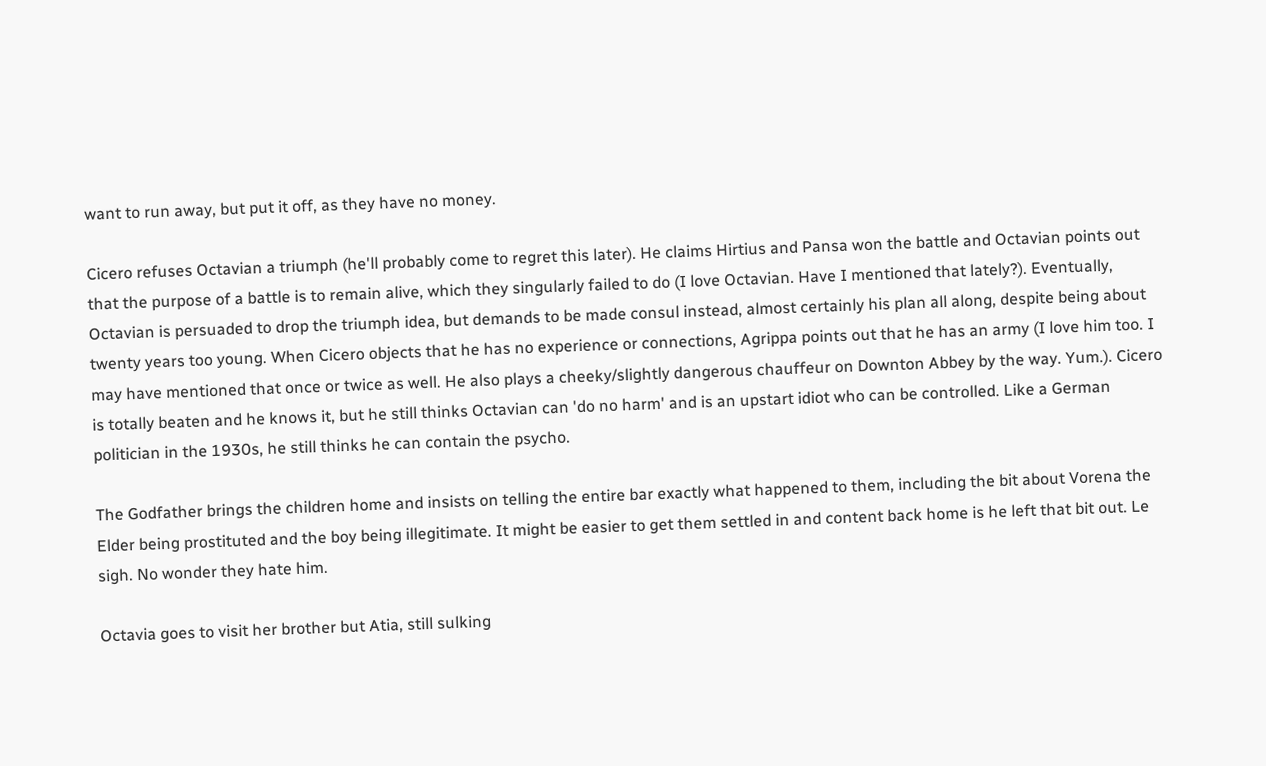want to run away, but put it off, as they have no money.

Cicero refuses Octavian a triumph (he'll probably come to regret this later). He claims Hirtius and Pansa won the battle and Octavian points out that the purpose of a battle is to remain alive, which they singularly failed to do (I love Octavian. Have I mentioned that lately?). Eventually, Octavian is persuaded to drop the triumph idea, but demands to be made consul instead, almost certainly his plan all along, despite being about twenty years too young. When Cicero objects that he has no experience or connections, Agrippa points out that he has an army (I love him too. I may have mentioned that once or twice as well. He also plays a cheeky/slightly dangerous chauffeur on Downton Abbey by the way. Yum.). Cicero is totally beaten and he knows it, but he still thinks Octavian can 'do no harm' and is an upstart idiot who can be controlled. Like a German politician in the 1930s, he still thinks he can contain the psycho.

The Godfather brings the children home and insists on telling the entire bar exactly what happened to them, including the bit about Vorena the Elder being prostituted and the boy being illegitimate. It might be easier to get them settled in and content back home is he left that bit out. Le sigh. No wonder they hate him.

Octavia goes to visit her brother but Atia, still sulking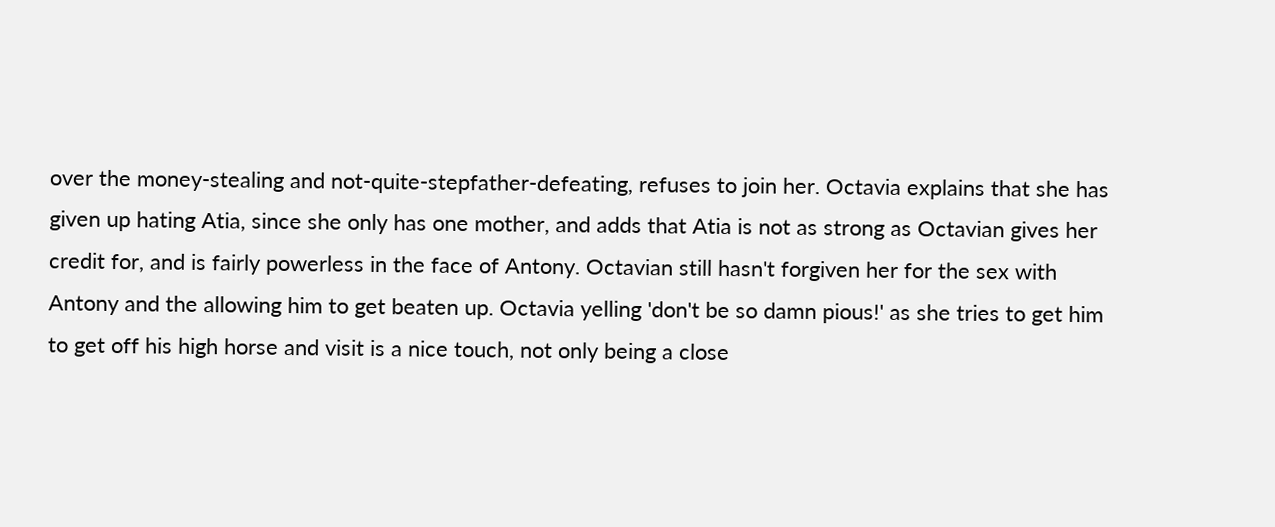over the money-stealing and not-quite-stepfather-defeating, refuses to join her. Octavia explains that she has given up hating Atia, since she only has one mother, and adds that Atia is not as strong as Octavian gives her credit for, and is fairly powerless in the face of Antony. Octavian still hasn't forgiven her for the sex with Antony and the allowing him to get beaten up. Octavia yelling 'don't be so damn pious!' as she tries to get him to get off his high horse and visit is a nice touch, not only being a close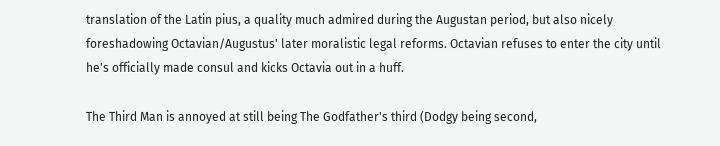translation of the Latin pius, a quality much admired during the Augustan period, but also nicely foreshadowing Octavian/Augustus' later moralistic legal reforms. Octavian refuses to enter the city until he's officially made consul and kicks Octavia out in a huff.

The Third Man is annoyed at still being The Godfather's third (Dodgy being second,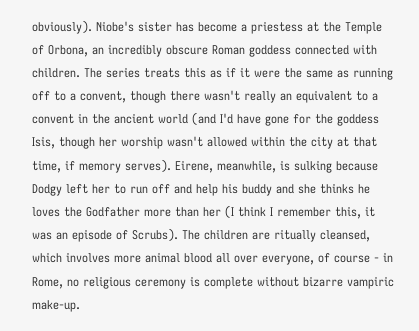obviously). Niobe's sister has become a priestess at the Temple of Orbona, an incredibly obscure Roman goddess connected with children. The series treats this as if it were the same as running off to a convent, though there wasn't really an equivalent to a convent in the ancient world (and I'd have gone for the goddess Isis, though her worship wasn't allowed within the city at that time, if memory serves). Eirene, meanwhile, is sulking because Dodgy left her to run off and help his buddy and she thinks he loves the Godfather more than her (I think I remember this, it was an episode of Scrubs). The children are ritually cleansed, which involves more animal blood all over everyone, of course - in Rome, no religious ceremony is complete without bizarre vampiric make-up.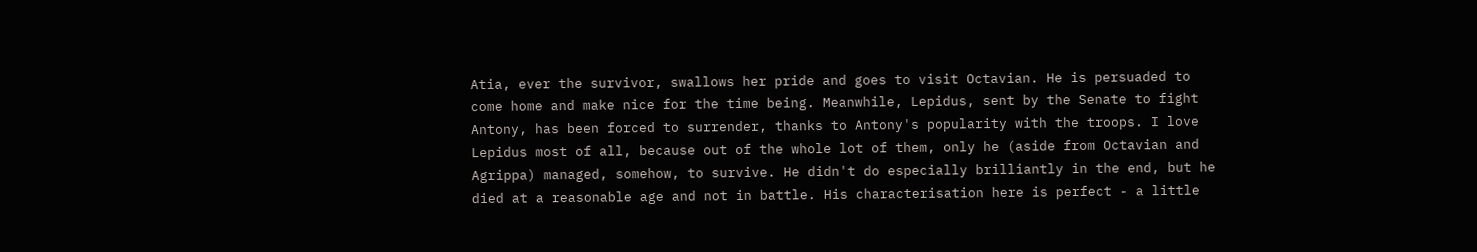Atia, ever the survivor, swallows her pride and goes to visit Octavian. He is persuaded to come home and make nice for the time being. Meanwhile, Lepidus, sent by the Senate to fight Antony, has been forced to surrender, thanks to Antony's popularity with the troops. I love Lepidus most of all, because out of the whole lot of them, only he (aside from Octavian and Agrippa) managed, somehow, to survive. He didn't do especially brilliantly in the end, but he died at a reasonable age and not in battle. His characterisation here is perfect - a little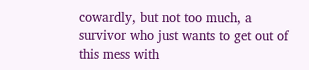cowardly, but not too much, a survivor who just wants to get out of this mess with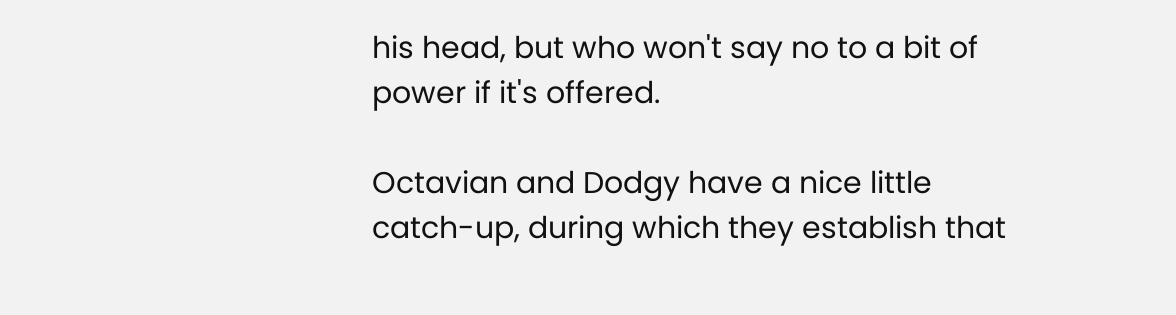his head, but who won't say no to a bit of power if it's offered.

Octavian and Dodgy have a nice little catch-up, during which they establish that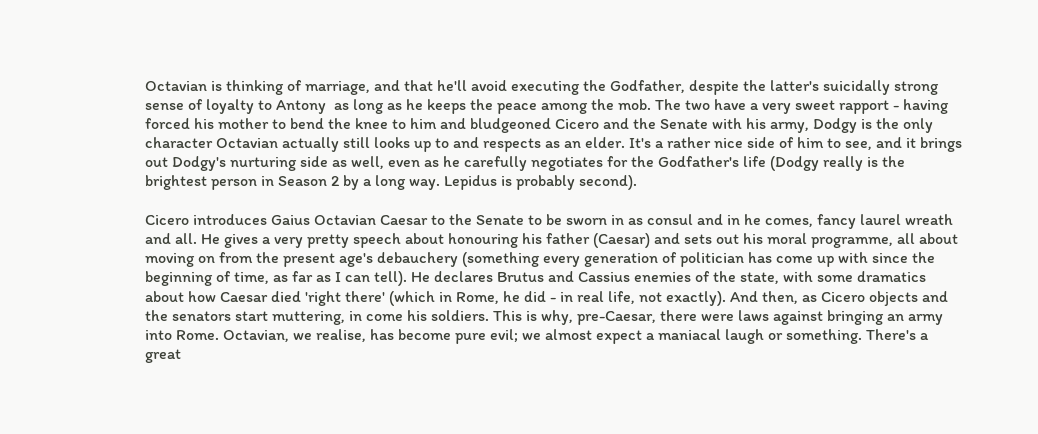Octavian is thinking of marriage, and that he'll avoid executing the Godfather, despite the latter's suicidally strong sense of loyalty to Antony  as long as he keeps the peace among the mob. The two have a very sweet rapport - having forced his mother to bend the knee to him and bludgeoned Cicero and the Senate with his army, Dodgy is the only character Octavian actually still looks up to and respects as an elder. It's a rather nice side of him to see, and it brings out Dodgy's nurturing side as well, even as he carefully negotiates for the Godfather's life (Dodgy really is the brightest person in Season 2 by a long way. Lepidus is probably second).

Cicero introduces Gaius Octavian Caesar to the Senate to be sworn in as consul and in he comes, fancy laurel wreath and all. He gives a very pretty speech about honouring his father (Caesar) and sets out his moral programme, all about moving on from the present age's debauchery (something every generation of politician has come up with since the beginning of time, as far as I can tell). He declares Brutus and Cassius enemies of the state, with some dramatics about how Caesar died 'right there' (which in Rome, he did - in real life, not exactly). And then, as Cicero objects and the senators start muttering, in come his soldiers. This is why, pre-Caesar, there were laws against bringing an army into Rome. Octavian, we realise, has become pure evil; we almost expect a maniacal laugh or something. There's a great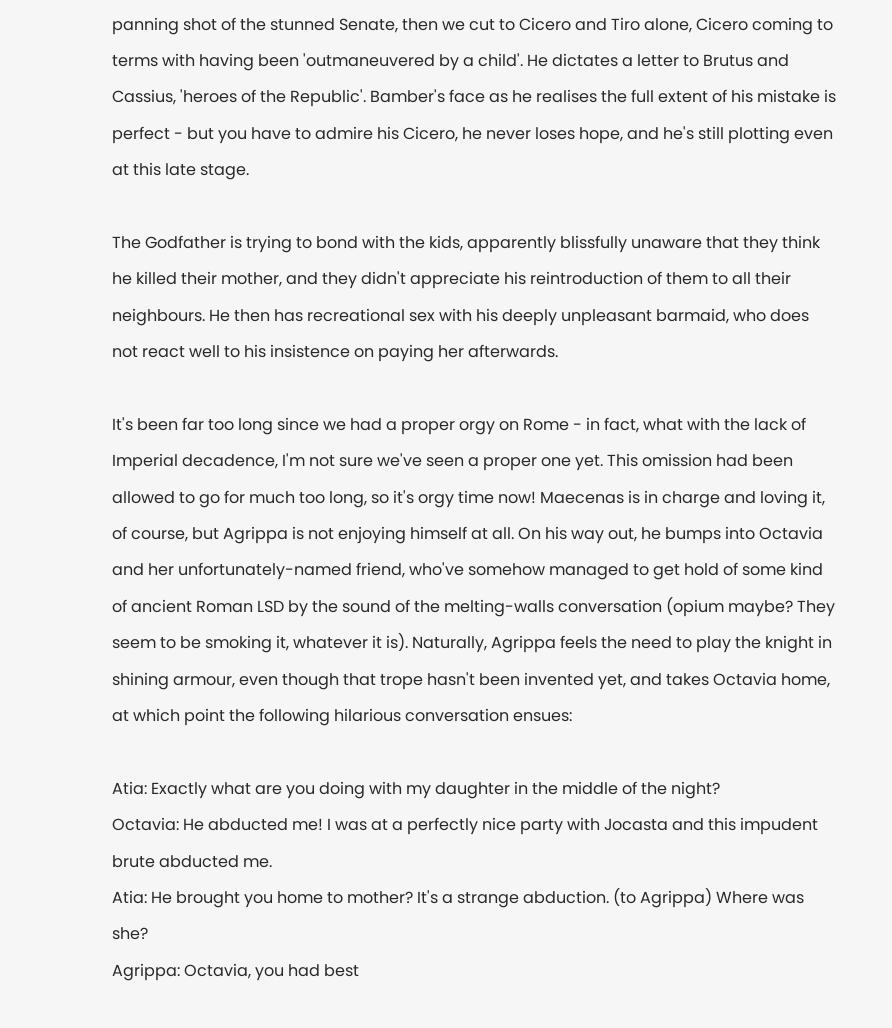panning shot of the stunned Senate, then we cut to Cicero and Tiro alone, Cicero coming to terms with having been 'outmaneuvered by a child'. He dictates a letter to Brutus and Cassius, 'heroes of the Republic'. Bamber's face as he realises the full extent of his mistake is perfect - but you have to admire his Cicero, he never loses hope, and he's still plotting even at this late stage.

The Godfather is trying to bond with the kids, apparently blissfully unaware that they think he killed their mother, and they didn't appreciate his reintroduction of them to all their neighbours. He then has recreational sex with his deeply unpleasant barmaid, who does not react well to his insistence on paying her afterwards.

It's been far too long since we had a proper orgy on Rome - in fact, what with the lack of Imperial decadence, I'm not sure we've seen a proper one yet. This omission had been allowed to go for much too long, so it's orgy time now! Maecenas is in charge and loving it, of course, but Agrippa is not enjoying himself at all. On his way out, he bumps into Octavia and her unfortunately-named friend, who've somehow managed to get hold of some kind of ancient Roman LSD by the sound of the melting-walls conversation (opium maybe? They seem to be smoking it, whatever it is). Naturally, Agrippa feels the need to play the knight in shining armour, even though that trope hasn't been invented yet, and takes Octavia home, at which point the following hilarious conversation ensues:

Atia: Exactly what are you doing with my daughter in the middle of the night?
Octavia: He abducted me! I was at a perfectly nice party with Jocasta and this impudent brute abducted me.
Atia: He brought you home to mother? It's a strange abduction. (to Agrippa) Where was she?
Agrippa: Octavia, you had best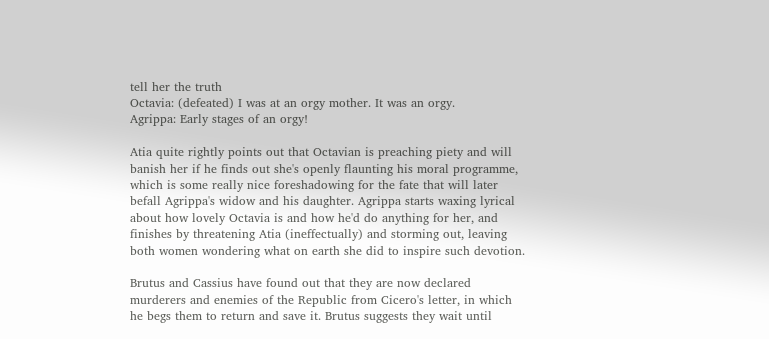tell her the truth
Octavia: (defeated) I was at an orgy mother. It was an orgy.
Agrippa: Early stages of an orgy!

Atia quite rightly points out that Octavian is preaching piety and will banish her if he finds out she's openly flaunting his moral programme, which is some really nice foreshadowing for the fate that will later befall Agrippa's widow and his daughter. Agrippa starts waxing lyrical about how lovely Octavia is and how he'd do anything for her, and finishes by threatening Atia (ineffectually) and storming out, leaving both women wondering what on earth she did to inspire such devotion.

Brutus and Cassius have found out that they are now declared murderers and enemies of the Republic from Cicero's letter, in which he begs them to return and save it. Brutus suggests they wait until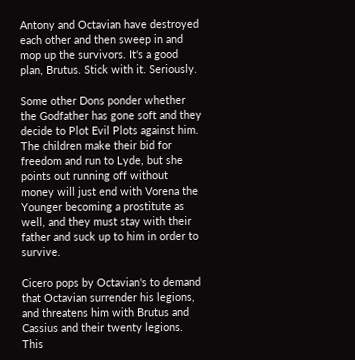Antony and Octavian have destroyed each other and then sweep in and mop up the survivors. It's a good plan, Brutus. Stick with it. Seriously.

Some other Dons ponder whether the Godfather has gone soft and they decide to Plot Evil Plots against him. The children make their bid for freedom and run to Lyde, but she points out running off without money will just end with Vorena the Younger becoming a prostitute as well, and they must stay with their father and suck up to him in order to survive.

Cicero pops by Octavian's to demand that Octavian surrender his legions, and threatens him with Brutus and Cassius and their twenty legions. This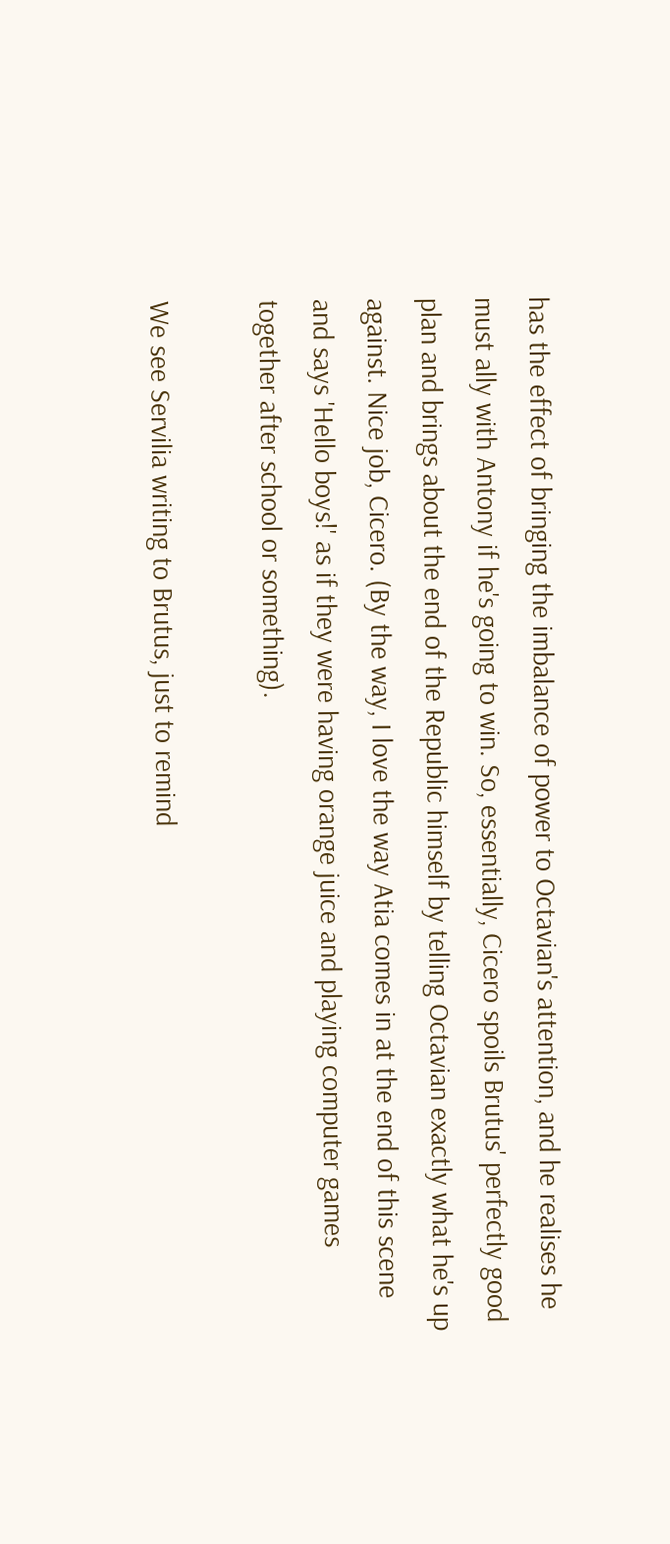has the effect of bringing the imbalance of power to Octavian's attention, and he realises he must ally with Antony if he's going to win. So, essentially, Cicero spoils Brutus' perfectly good plan and brings about the end of the Republic himself by telling Octavian exactly what he's up against. Nice job, Cicero. (By the way, I love the way Atia comes in at the end of this scene and says 'Hello boys!' as if they were having orange juice and playing computer games together after school or something).

We see Servilia writing to Brutus, just to remind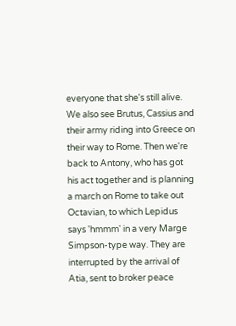everyone that she's still alive. We also see Brutus, Cassius and their army riding into Greece on their way to Rome. Then we're back to Antony, who has got his act together and is planning a march on Rome to take out Octavian, to which Lepidus says 'hmmm' in a very Marge Simpson-type way. They are interrupted by the arrival of Atia, sent to broker peace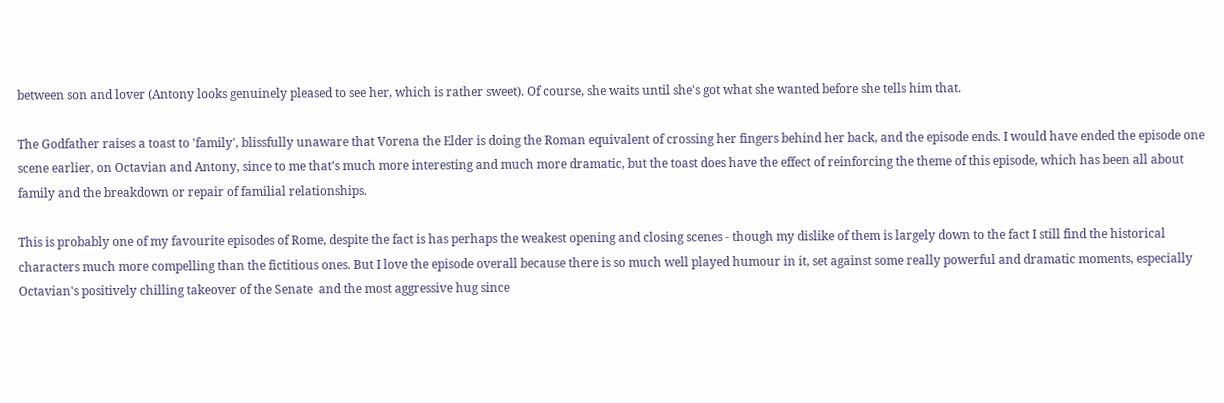between son and lover (Antony looks genuinely pleased to see her, which is rather sweet). Of course, she waits until she's got what she wanted before she tells him that.

The Godfather raises a toast to 'family', blissfully unaware that Vorena the Elder is doing the Roman equivalent of crossing her fingers behind her back, and the episode ends. I would have ended the episode one scene earlier, on Octavian and Antony, since to me that's much more interesting and much more dramatic, but the toast does have the effect of reinforcing the theme of this episode, which has been all about family and the breakdown or repair of familial relationships.

This is probably one of my favourite episodes of Rome, despite the fact is has perhaps the weakest opening and closing scenes - though my dislike of them is largely down to the fact I still find the historical characters much more compelling than the fictitious ones. But I love the episode overall because there is so much well played humour in it, set against some really powerful and dramatic moments, especially Octavian's positively chilling takeover of the Senate  and the most aggressive hug since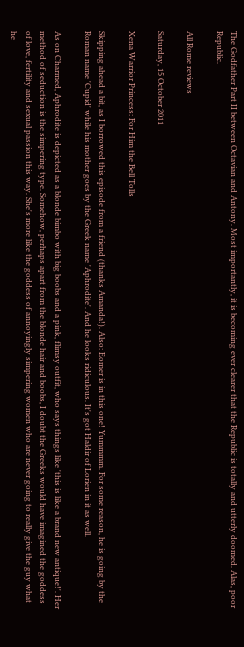The Godfather Part II between Octavian and Antony. Most importantly, it is becoming ever clearer that the Republic is totally and utterly doomed. Alas, poor Republic.

All Rome reviews

Saturday, 15 October 2011

Xena Warrior Princess: For Him the Bell Tolls

Skipping ahead a bit, as I borrowed this episode from a friend (thanks Amanda!). Also: Eomer is in this one! Yummmm. For some reason, he is going by the Roman name 'Cupid' while his mother goes by the Greek name 'Aphrodite'. And he looks ridiculous. It's got Haldir of Lorien in it as well.

As on Charmed, Aphrodite is depicted as a blonde bimbo with big boobs and a pink, flimsy outfit, who says things like 'this is like a brand new antique!'. Her method of seduction is the simpering type. Somehow, perhaps apart from the blonde hair and boobs, I doubt the Greeks would have imagined the goddess of love, fertility and sexual passion this way. She's more like the goddess of annoyingly simpering women who are never going to really give the guy what he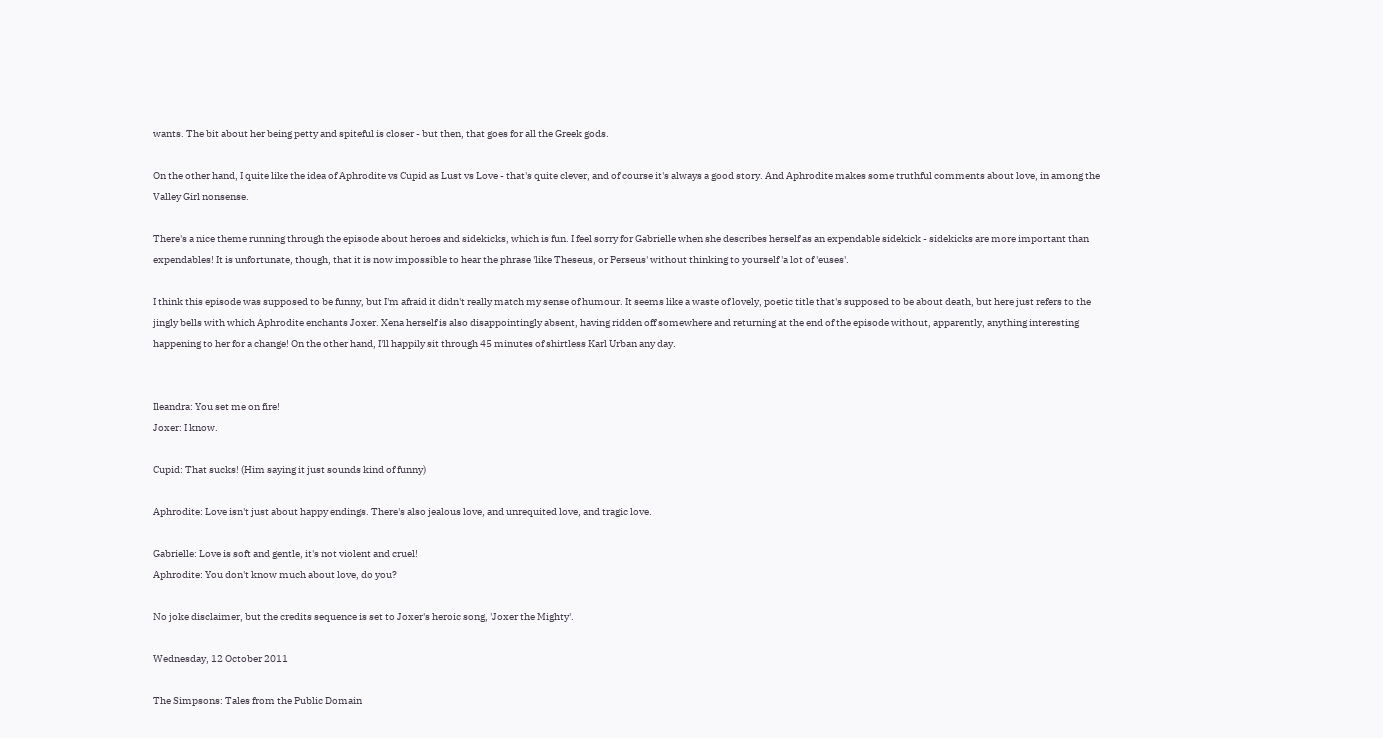wants. The bit about her being petty and spiteful is closer - but then, that goes for all the Greek gods.

On the other hand, I quite like the idea of Aphrodite vs Cupid as Lust vs Love - that's quite clever, and of course it's always a good story. And Aphrodite makes some truthful comments about love, in among the Valley Girl nonsense.

There's a nice theme running through the episode about heroes and sidekicks, which is fun. I feel sorry for Gabrielle when she describes herself as an expendable sidekick - sidekicks are more important than expendables! It is unfortunate, though, that it is now impossible to hear the phrase 'like Theseus, or Perseus' without thinking to yourself 'a lot of 'euses'.

I think this episode was supposed to be funny, but I'm afraid it didn't really match my sense of humour. It seems like a waste of lovely, poetic title that's supposed to be about death, but here just refers to the jingly bells with which Aphrodite enchants Joxer. Xena herself is also disappointingly absent, having ridden off somewhere and returning at the end of the episode without, apparently, anything interesting happening to her for a change! On the other hand, I'll happily sit through 45 minutes of shirtless Karl Urban any day.


Ileandra: You set me on fire!
Joxer: I know.

Cupid: That sucks! (Him saying it just sounds kind of funny)

Aphrodite: Love isn't just about happy endings. There's also jealous love, and unrequited love, and tragic love.

Gabrielle: Love is soft and gentle, it's not violent and cruel!
Aphrodite: You don't know much about love, do you?

No joke disclaimer, but the credits sequence is set to Joxer's heroic song, 'Joxer the Mighty'.

Wednesday, 12 October 2011

The Simpsons: Tales from the Public Domain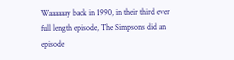Waaaaaay back in 1990, in their third ever full length episode, The Simpsons did an episode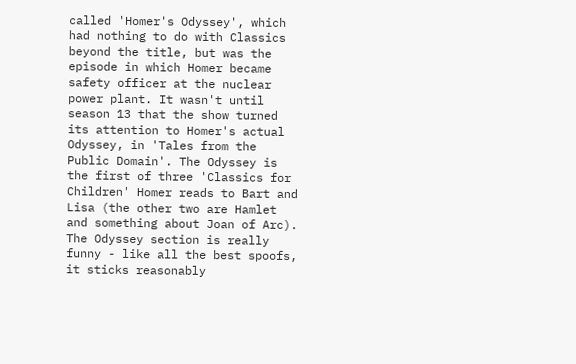called 'Homer's Odyssey', which had nothing to do with Classics beyond the title, but was the episode in which Homer became safety officer at the nuclear power plant. It wasn't until season 13 that the show turned its attention to Homer's actual Odyssey, in 'Tales from the Public Domain'. The Odyssey is the first of three 'Classics for Children' Homer reads to Bart and Lisa (the other two are Hamlet and something about Joan of Arc). The Odyssey section is really funny - like all the best spoofs, it sticks reasonably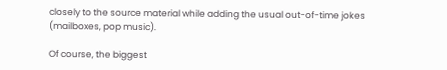closely to the source material while adding the usual out-of-time jokes (mailboxes, pop music).

Of course, the biggest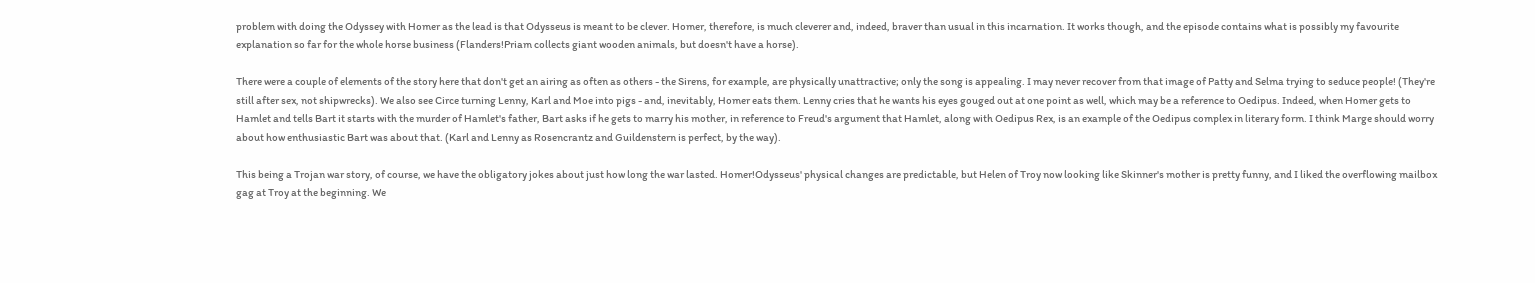problem with doing the Odyssey with Homer as the lead is that Odysseus is meant to be clever. Homer, therefore, is much cleverer and, indeed, braver than usual in this incarnation. It works though, and the episode contains what is possibly my favourite explanation so far for the whole horse business (Flanders!Priam collects giant wooden animals, but doesn't have a horse).

There were a couple of elements of the story here that don't get an airing as often as others - the Sirens, for example, are physically unattractive; only the song is appealing. I may never recover from that image of Patty and Selma trying to seduce people! (They're still after sex, not shipwrecks). We also see Circe turning Lenny, Karl and Moe into pigs - and, inevitably, Homer eats them. Lenny cries that he wants his eyes gouged out at one point as well, which may be a reference to Oedipus. Indeed, when Homer gets to Hamlet and tells Bart it starts with the murder of Hamlet's father, Bart asks if he gets to marry his mother, in reference to Freud's argument that Hamlet, along with Oedipus Rex, is an example of the Oedipus complex in literary form. I think Marge should worry about how enthusiastic Bart was about that. (Karl and Lenny as Rosencrantz and Guildenstern is perfect, by the way).

This being a Trojan war story, of course, we have the obligatory jokes about just how long the war lasted. Homer!Odysseus' physical changes are predictable, but Helen of Troy now looking like Skinner's mother is pretty funny, and I liked the overflowing mailbox gag at Troy at the beginning. We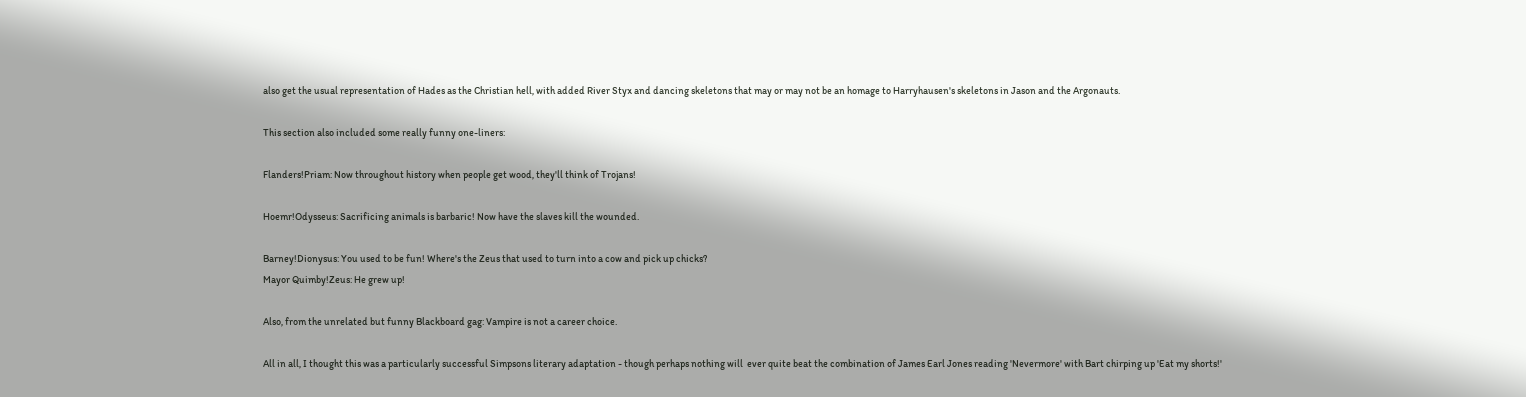also get the usual representation of Hades as the Christian hell, with added River Styx and dancing skeletons that may or may not be an homage to Harryhausen's skeletons in Jason and the Argonauts.

This section also included some really funny one-liners:

Flanders!Priam: Now throughout history when people get wood, they'll think of Trojans!

Hoemr!Odysseus: Sacrificing animals is barbaric! Now have the slaves kill the wounded.

Barney!Dionysus: You used to be fun! Where's the Zeus that used to turn into a cow and pick up chicks?
Mayor Quimby!Zeus: He grew up!

Also, from the unrelated but funny Blackboard gag: Vampire is not a career choice.

All in all, I thought this was a particularly successful Simpsons literary adaptation - though perhaps nothing will  ever quite beat the combination of James Earl Jones reading 'Nevermore' with Bart chirping up 'Eat my shorts!'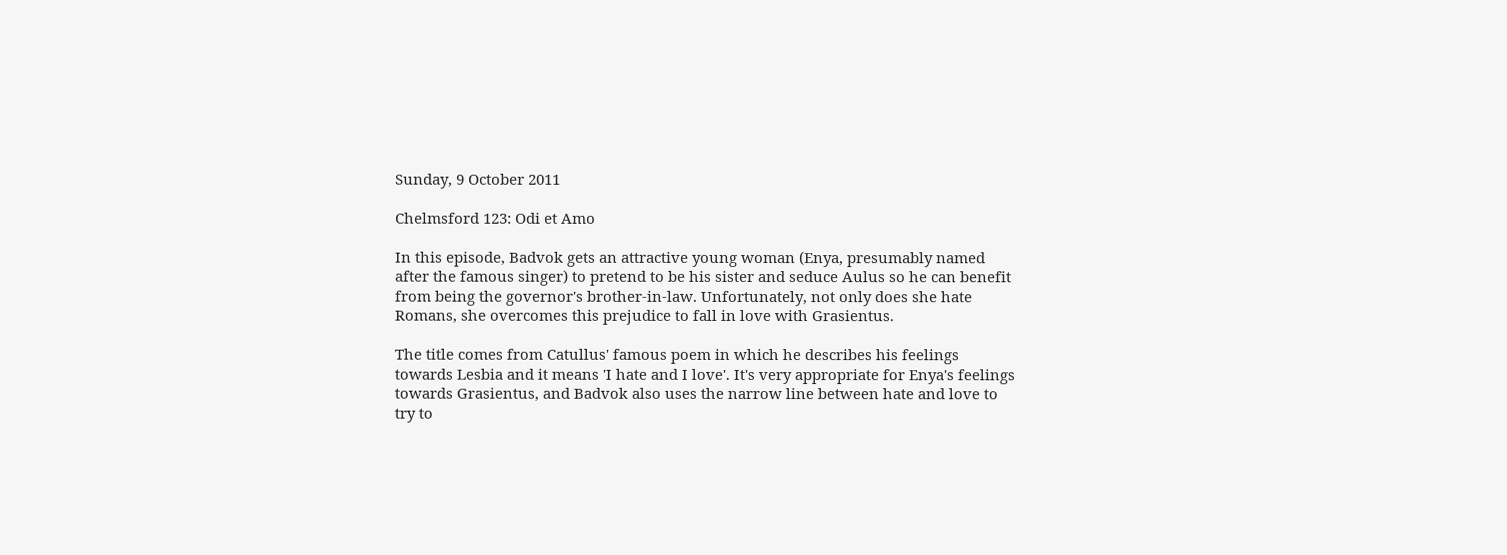Sunday, 9 October 2011

Chelmsford 123: Odi et Amo

In this episode, Badvok gets an attractive young woman (Enya, presumably named after the famous singer) to pretend to be his sister and seduce Aulus so he can benefit from being the governor's brother-in-law. Unfortunately, not only does she hate Romans, she overcomes this prejudice to fall in love with Grasientus.

The title comes from Catullus' famous poem in which he describes his feelings towards Lesbia and it means 'I hate and I love'. It's very appropriate for Enya's feelings towards Grasientus, and Badvok also uses the narrow line between hate and love to try to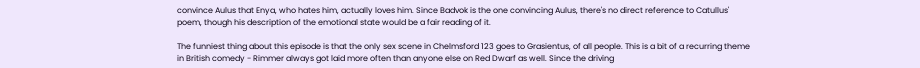convince Aulus that Enya, who hates him, actually loves him. Since Badvok is the one convincing Aulus, there's no direct reference to Catullus' poem, though his description of the emotional state would be a fair reading of it.

The funniest thing about this episode is that the only sex scene in Chelmsford 123 goes to Grasientus, of all people. This is a bit of a recurring theme in British comedy - Rimmer always got laid more often than anyone else on Red Dwarf as well. Since the driving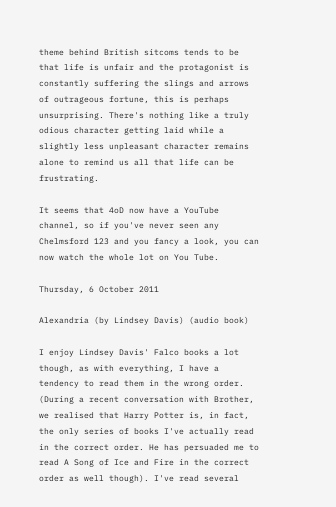theme behind British sitcoms tends to be that life is unfair and the protagonist is constantly suffering the slings and arrows of outrageous fortune, this is perhaps unsurprising. There's nothing like a truly odious character getting laid while a slightly less unpleasant character remains alone to remind us all that life can be frustrating.

It seems that 4oD now have a YouTube channel, so if you've never seen any Chelmsford 123 and you fancy a look, you can now watch the whole lot on You Tube.

Thursday, 6 October 2011

Alexandria (by Lindsey Davis) (audio book)

I enjoy Lindsey Davis' Falco books a lot though, as with everything, I have a tendency to read them in the wrong order. (During a recent conversation with Brother, we realised that Harry Potter is, in fact, the only series of books I've actually read in the correct order. He has persuaded me to read A Song of Ice and Fire in the correct order as well though). I've read several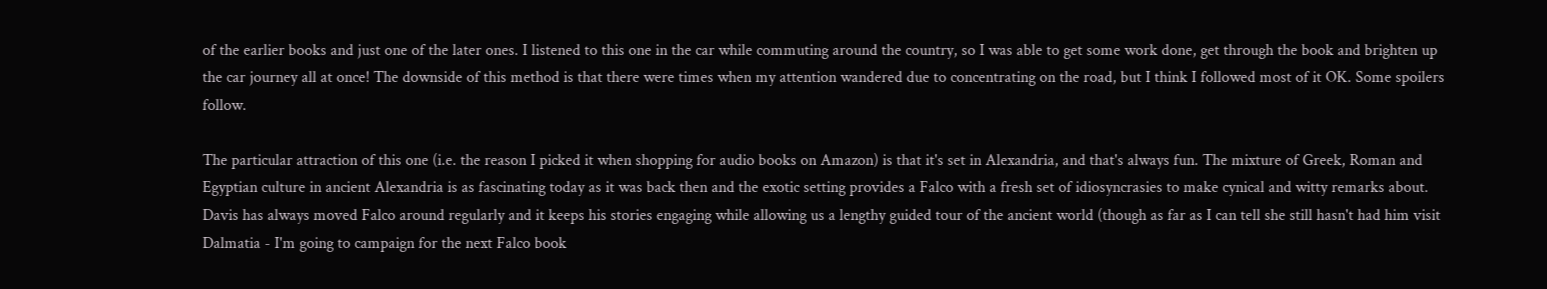of the earlier books and just one of the later ones. I listened to this one in the car while commuting around the country, so I was able to get some work done, get through the book and brighten up the car journey all at once! The downside of this method is that there were times when my attention wandered due to concentrating on the road, but I think I followed most of it OK. Some spoilers follow.

The particular attraction of this one (i.e. the reason I picked it when shopping for audio books on Amazon) is that it's set in Alexandria, and that's always fun. The mixture of Greek, Roman and Egyptian culture in ancient Alexandria is as fascinating today as it was back then and the exotic setting provides a Falco with a fresh set of idiosyncrasies to make cynical and witty remarks about. Davis has always moved Falco around regularly and it keeps his stories engaging while allowing us a lengthy guided tour of the ancient world (though as far as I can tell she still hasn't had him visit Dalmatia - I'm going to campaign for the next Falco book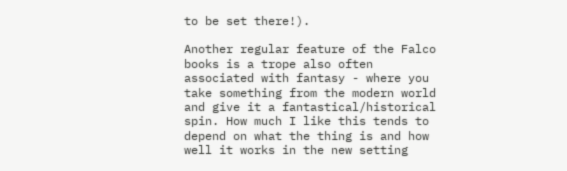to be set there!).

Another regular feature of the Falco books is a trope also often associated with fantasy - where you take something from the modern world and give it a fantastical/historical spin. How much I like this tends to depend on what the thing is and how well it works in the new setting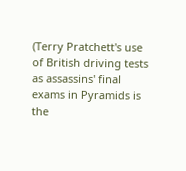(Terry Pratchett's use of British driving tests as assassins' final exams in Pyramids is the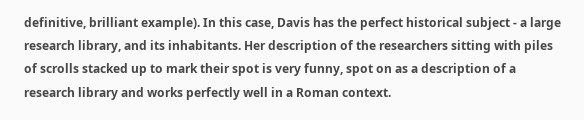definitive, brilliant example). In this case, Davis has the perfect historical subject - a large research library, and its inhabitants. Her description of the researchers sitting with piles of scrolls stacked up to mark their spot is very funny, spot on as a description of a research library and works perfectly well in a Roman context.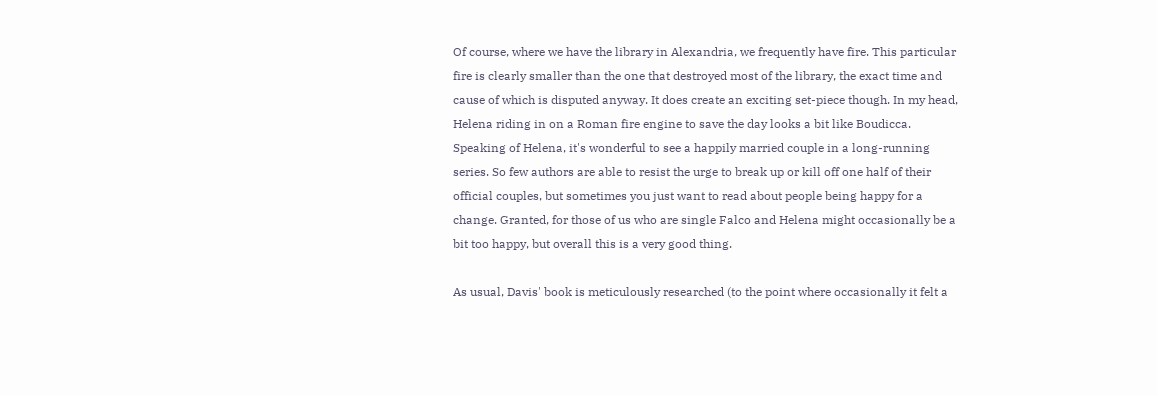Of course, where we have the library in Alexandria, we frequently have fire. This particular fire is clearly smaller than the one that destroyed most of the library, the exact time and cause of which is disputed anyway. It does create an exciting set-piece though. In my head, Helena riding in on a Roman fire engine to save the day looks a bit like Boudicca. Speaking of Helena, it's wonderful to see a happily married couple in a long-running series. So few authors are able to resist the urge to break up or kill off one half of their official couples, but sometimes you just want to read about people being happy for a change. Granted, for those of us who are single Falco and Helena might occasionally be a bit too happy, but overall this is a very good thing.

As usual, Davis' book is meticulously researched (to the point where occasionally it felt a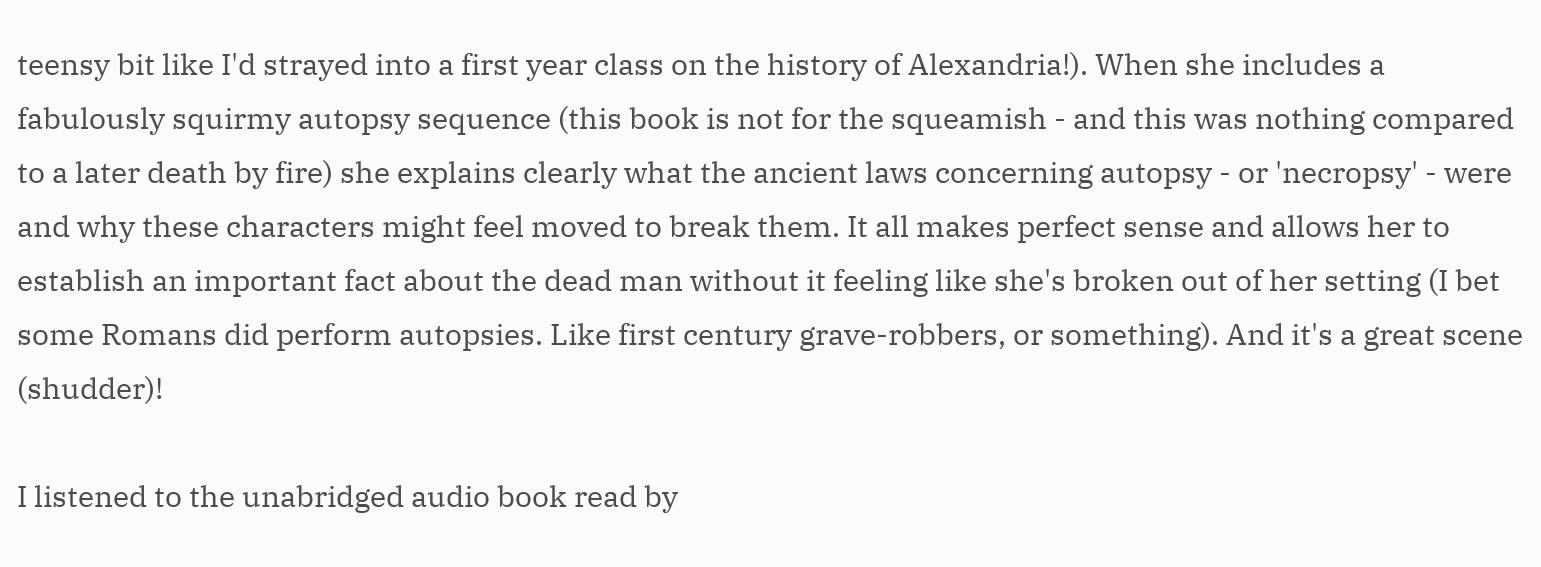teensy bit like I'd strayed into a first year class on the history of Alexandria!). When she includes a fabulously squirmy autopsy sequence (this book is not for the squeamish - and this was nothing compared to a later death by fire) she explains clearly what the ancient laws concerning autopsy - or 'necropsy' - were and why these characters might feel moved to break them. It all makes perfect sense and allows her to establish an important fact about the dead man without it feeling like she's broken out of her setting (I bet some Romans did perform autopsies. Like first century grave-robbers, or something). And it's a great scene (shudder)!

I listened to the unabridged audio book read by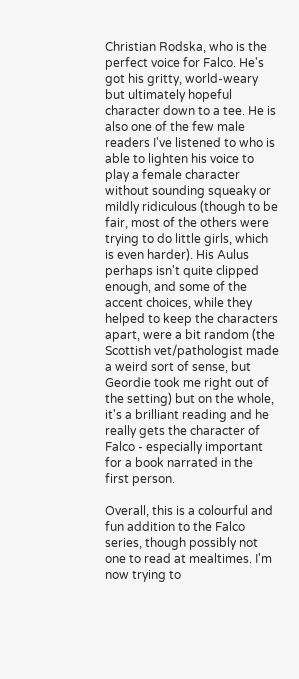Christian Rodska, who is the perfect voice for Falco. He's got his gritty, world-weary but ultimately hopeful character down to a tee. He is also one of the few male readers I've listened to who is able to lighten his voice to play a female character without sounding squeaky or mildly ridiculous (though to be fair, most of the others were trying to do little girls, which is even harder). His Aulus perhaps isn't quite clipped enough, and some of the accent choices, while they helped to keep the characters apart, were a bit random (the Scottish vet/pathologist made a weird sort of sense, but Geordie took me right out of the setting) but on the whole, it's a brilliant reading and he really gets the character of Falco - especially important for a book narrated in the first person.

Overall, this is a colourful and fun addition to the Falco series, though possibly not one to read at mealtimes. I'm now trying to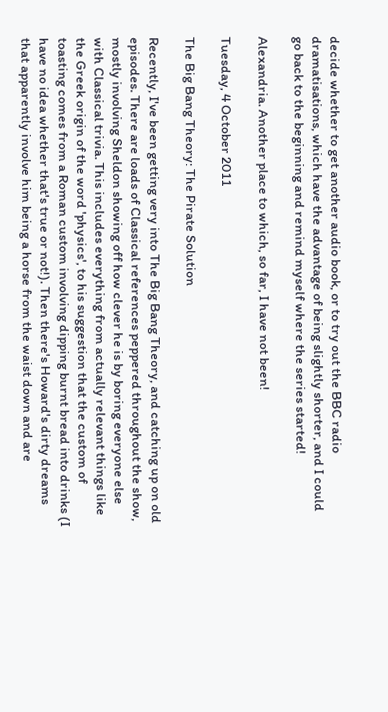decide whether to get another audio book, or to try out the BBC radio dramatisations, which have the advantage of being slightly shorter, and I could go back to the beginning and remind myself where the series started!

Alexandria. Another place to which, so far, I have not been!

Tuesday, 4 October 2011

The Big Bang Theory: The Pirate Solution

Recently, I've been getting very into The Big Bang Theory, and catching up on old episodes. There are loads of Classical references peppered throughout the show, mostly involving Sheldon showing off how clever he is by boring everyone else with Classical trivia. This includes everything from actually relevant things like the Greek origin of the word 'physics', to his suggestion that the custom of toasting comes from a Roman custom involving dipping burnt bread into drinks (I have no idea whether that's true or not!). Then there's Howard's dirty dreams that apparently involve him being a horse from the waist down and are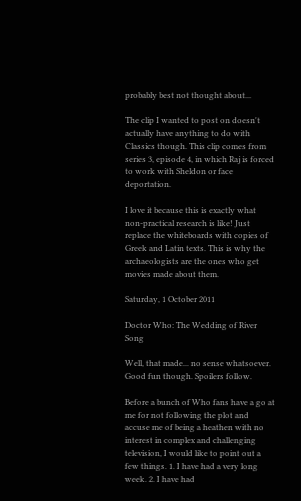probably best not thought about...

The clip I wanted to post on doesn't actually have anything to do with Classics though. This clip comes from series 3, episode 4, in which Raj is forced to work with Sheldon or face deportation.

I love it because this is exactly what non-practical research is like! Just replace the whiteboards with copies of Greek and Latin texts. This is why the archaeologists are the ones who get movies made about them.

Saturday, 1 October 2011

Doctor Who: The Wedding of River Song

Well, that made... no sense whatsoever. Good fun though. Spoilers follow.

Before a bunch of Who fans have a go at me for not following the plot and accuse me of being a heathen with no interest in complex and challenging television, I would like to point out a few things. 1. I have had a very long week. 2. I have had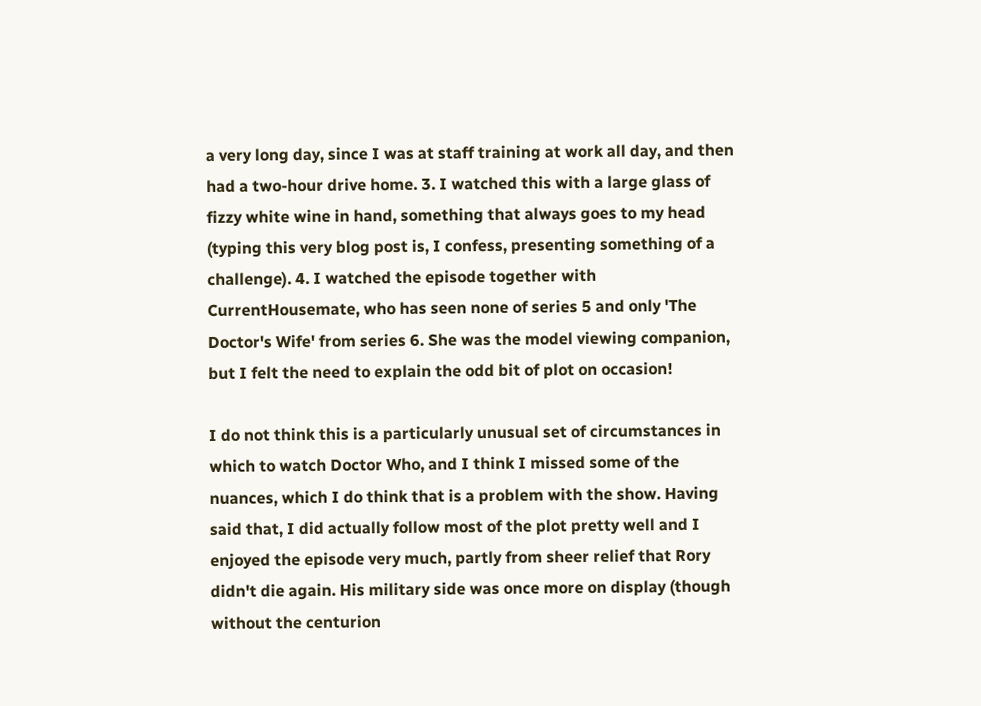a very long day, since I was at staff training at work all day, and then had a two-hour drive home. 3. I watched this with a large glass of fizzy white wine in hand, something that always goes to my head (typing this very blog post is, I confess, presenting something of a challenge). 4. I watched the episode together with CurrentHousemate, who has seen none of series 5 and only 'The Doctor's Wife' from series 6. She was the model viewing companion, but I felt the need to explain the odd bit of plot on occasion!

I do not think this is a particularly unusual set of circumstances in which to watch Doctor Who, and I think I missed some of the nuances, which I do think that is a problem with the show. Having said that, I did actually follow most of the plot pretty well and I enjoyed the episode very much, partly from sheer relief that Rory didn't die again. His military side was once more on display (though without the centurion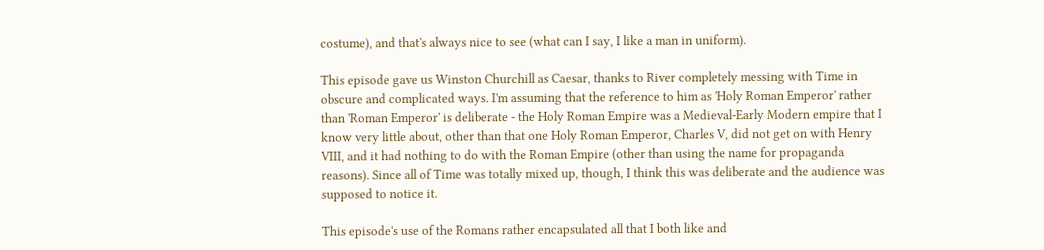costume), and that's always nice to see (what can I say, I like a man in uniform).

This episode gave us Winston Churchill as Caesar, thanks to River completely messing with Time in obscure and complicated ways. I'm assuming that the reference to him as 'Holy Roman Emperor' rather than 'Roman Emperor' is deliberate - the Holy Roman Empire was a Medieval-Early Modern empire that I know very little about, other than that one Holy Roman Emperor, Charles V, did not get on with Henry VIII, and it had nothing to do with the Roman Empire (other than using the name for propaganda reasons). Since all of Time was totally mixed up, though, I think this was deliberate and the audience was supposed to notice it.

This episode's use of the Romans rather encapsulated all that I both like and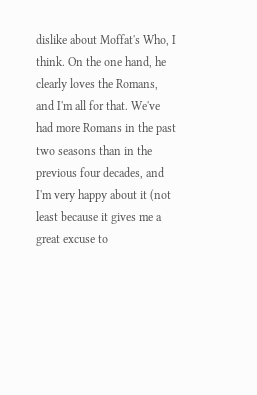dislike about Moffat's Who, I think. On the one hand, he clearly loves the Romans, and I'm all for that. We've had more Romans in the past two seasons than in the previous four decades, and I'm very happy about it (not least because it gives me a great excuse to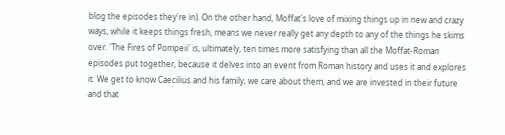blog the episodes they're in). On the other hand, Moffat's love of mixing things up in new and crazy ways, while it keeps things fresh, means we never really get any depth to any of the things he skims over. 'The Fires of Pompeii' is, ultimately, ten times more satisfying than all the Moffat-Roman episodes put together, because it delves into an event from Roman history and uses it and explores it. We get to know Caecilius and his family, we care about them, and we are invested in their future and that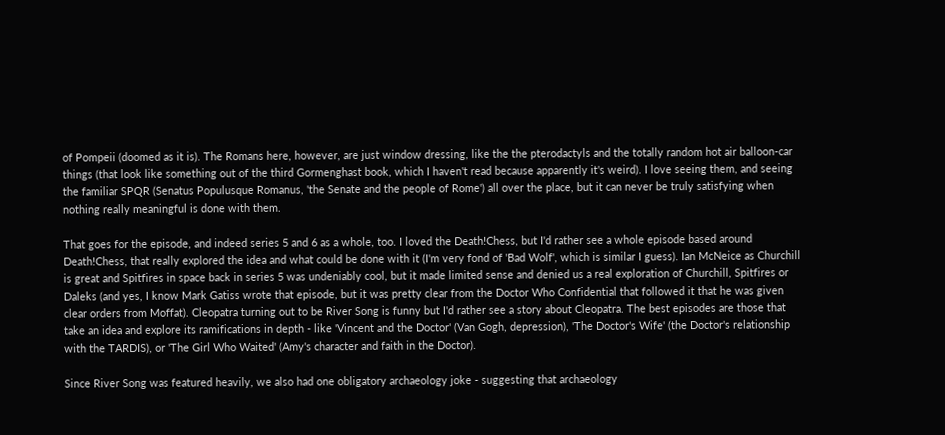of Pompeii (doomed as it is). The Romans here, however, are just window dressing, like the the pterodactyls and the totally random hot air balloon-car things (that look like something out of the third Gormenghast book, which I haven't read because apparently it's weird). I love seeing them, and seeing the familiar SPQR (Senatus Populusque Romanus, 'the Senate and the people of Rome') all over the place, but it can never be truly satisfying when nothing really meaningful is done with them.

That goes for the episode, and indeed series 5 and 6 as a whole, too. I loved the Death!Chess, but I'd rather see a whole episode based around Death!Chess, that really explored the idea and what could be done with it (I'm very fond of 'Bad Wolf', which is similar I guess). Ian McNeice as Churchill is great and Spitfires in space back in series 5 was undeniably cool, but it made limited sense and denied us a real exploration of Churchill, Spitfires or Daleks (and yes, I know Mark Gatiss wrote that episode, but it was pretty clear from the Doctor Who Confidential that followed it that he was given clear orders from Moffat). Cleopatra turning out to be River Song is funny but I'd rather see a story about Cleopatra. The best episodes are those that take an idea and explore its ramifications in depth - like 'Vincent and the Doctor' (Van Gogh, depression), 'The Doctor's Wife' (the Doctor's relationship with the TARDIS), or 'The Girl Who Waited' (Amy's character and faith in the Doctor).

Since River Song was featured heavily, we also had one obligatory archaeology joke - suggesting that archaeology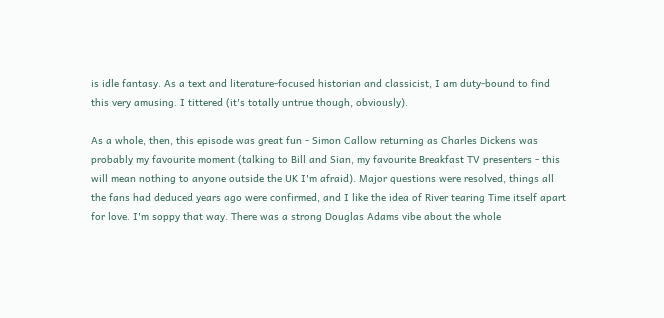is idle fantasy. As a text and literature-focused historian and classicist, I am duty-bound to find this very amusing. I tittered (it's totally untrue though, obviously).

As a whole, then, this episode was great fun - Simon Callow returning as Charles Dickens was probably my favourite moment (talking to Bill and Sian, my favourite Breakfast TV presenters - this will mean nothing to anyone outside the UK I'm afraid). Major questions were resolved, things all the fans had deduced years ago were confirmed, and I like the idea of River tearing Time itself apart for love. I'm soppy that way. There was a strong Douglas Adams vibe about the whole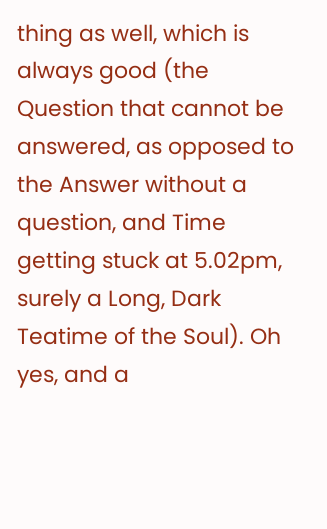thing as well, which is always good (the Question that cannot be answered, as opposed to the Answer without a question, and Time getting stuck at 5.02pm, surely a Long, Dark Teatime of the Soul). Oh yes, and a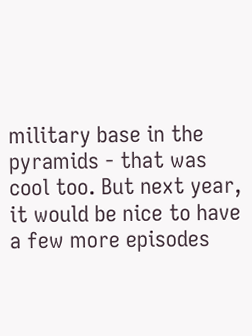military base in the pyramids - that was cool too. But next year, it would be nice to have a few more episodes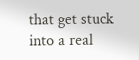that get stuck into a real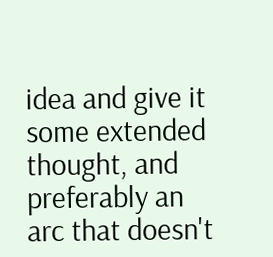idea and give it some extended thought, and preferably an arc that doesn't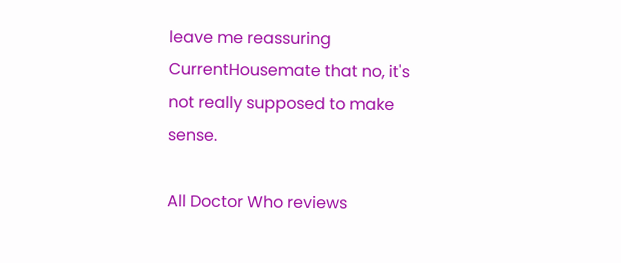leave me reassuring CurrentHousemate that no, it's not really supposed to make sense.

All Doctor Who reviews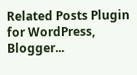Related Posts Plugin for WordPress, Blogger...